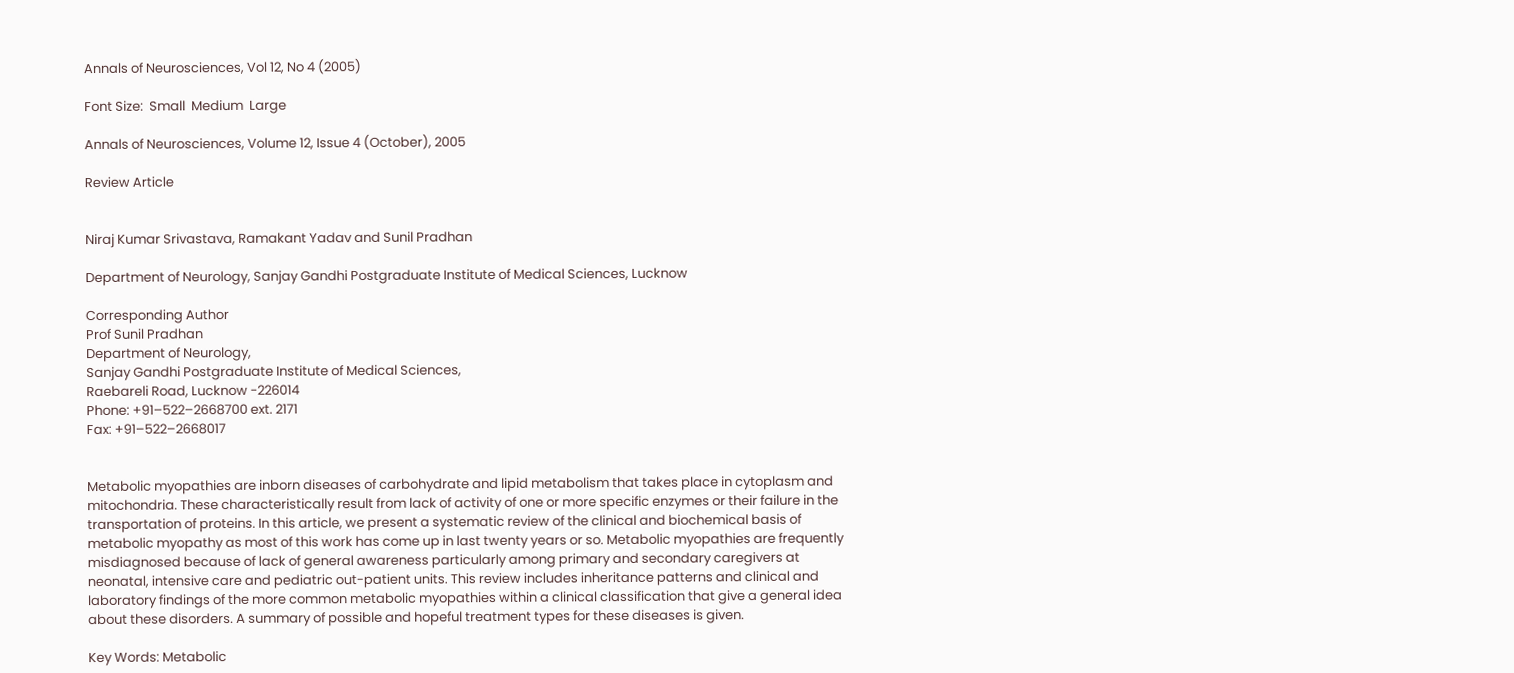Annals of Neurosciences, Vol 12, No 4 (2005)

Font Size:  Small  Medium  Large

Annals of Neurosciences, Volume 12, Issue 4 (October), 2005

Review Article


Niraj Kumar Srivastava, Ramakant Yadav and Sunil Pradhan

Department of Neurology, Sanjay Gandhi Postgraduate Institute of Medical Sciences, Lucknow

Corresponding Author
Prof Sunil Pradhan
Department of Neurology,
Sanjay Gandhi Postgraduate Institute of Medical Sciences,
Raebareli Road, Lucknow -226014
Phone: +91–522–2668700 ext. 2171
Fax: +91–522–2668017


Metabolic myopathies are inborn diseases of carbohydrate and lipid metabolism that takes place in cytoplasm and mitochondria. These characteristically result from lack of activity of one or more specific enzymes or their failure in the transportation of proteins. In this article, we present a systematic review of the clinical and biochemical basis of metabolic myopathy as most of this work has come up in last twenty years or so. Metabolic myopathies are frequently misdiagnosed because of lack of general awareness particularly among primary and secondary caregivers at neonatal, intensive care and pediatric out-patient units. This review includes inheritance patterns and clinical and laboratory findings of the more common metabolic myopathies within a clinical classification that give a general idea about these disorders. A summary of possible and hopeful treatment types for these diseases is given.

Key Words: Metabolic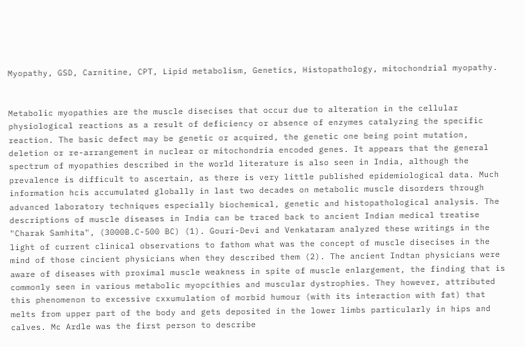Myopathy, GSD, Carnitine, CPT, Lipid metabolism, Genetics, Histopathology, mitochondrial myopathy.


Metabolic myopathies are the muscle disecises that occur due to alteration in the cellular physiological reactions as a result of deficiency or absence of enzymes catalyzing the specific reaction. The basic defect may be genetic or acquired, the genetic one being point mutation, deletion or re-arrangement in nuclear or mitochondria encoded genes. It appears that the general spectrum of myopathies described in the world literature is also seen in India, although the prevalence is difficult to ascertain, as there is very little published epidemiological data. Much information hcis accumulated globally in last two decades on metabolic muscle disorders through advanced laboratory techniques especially biochemical, genetic and histopathological analysis. The descriptions of muscle diseases in India can be traced back to ancient Indian medical treatise "Charak Samhita", (3000B.C-500 BC) (1). Gouri-Devi and Venkataram analyzed these writings in the light of current clinical observations to fathom what was the concept of muscle disecises in the mind of those cincient physicians when they described them (2). The ancient Indtan physicians were aware of diseases with proximal muscle weakness in spite of muscle enlargement, the finding that is commonly seen in various metabolic myopcithies and muscular dystrophies. They however, attributed this phenomenon to excessive cxxumulation of morbid humour (with its interaction with fat) that melts from upper part of the body and gets deposited in the lower limbs particularly in hips and calves. Mc Ardle was the first person to describe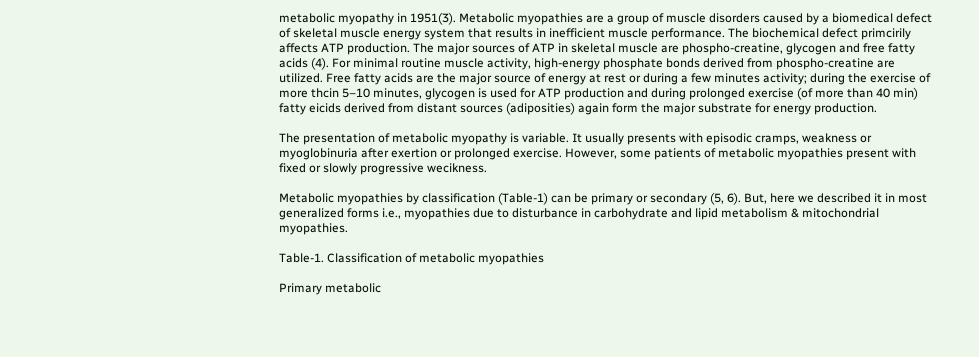metabolic myopathy in 1951(3). Metabolic myopathies are a group of muscle disorders caused by a biomedical defect of skeletal muscle energy system that results in inefficient muscle performance. The biochemical defect primcirily affects ATP production. The major sources of ATP in skeletal muscle are phospho-creatine, glycogen and free fatty acids (4). For minimal routine muscle activity, high-energy phosphate bonds derived from phospho-creatine are utilized. Free fatty acids are the major source of energy at rest or during a few minutes activity; during the exercise of more thcin 5–10 minutes, glycogen is used for ATP production and during prolonged exercise (of more than 40 min) fatty eicids derived from distant sources (adiposities) again form the major substrate for energy production.

The presentation of metabolic myopathy is variable. It usually presents with episodic cramps, weakness or myoglobinuria after exertion or prolonged exercise. However, some patients of metabolic myopathies present with fixed or slowly progressive wecikness.

Metabolic myopathies by classification (Table-1) can be primary or secondary (5, 6). But, here we described it in most generalized forms i.e., myopathies due to disturbance in carbohydrate and lipid metabolism & mitochondrial myopathies.

Table-1. Classification of metabolic myopathies

Primary metabolic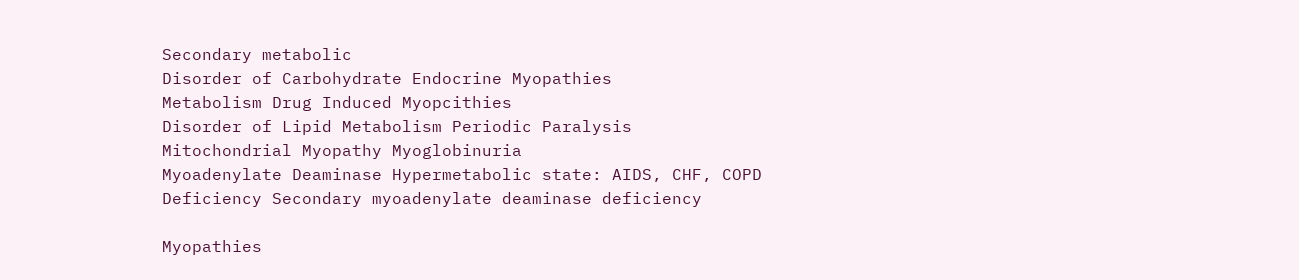Secondary metabolic
Disorder of Carbohydrate Endocrine Myopathies
Metabolism Drug Induced Myopcithies
Disorder of Lipid Metabolism Periodic Paralysis
Mitochondrial Myopathy Myoglobinuria
Myoadenylate Deaminase Hypermetabolic state: AIDS, CHF, COPD
Deficiency Secondary myoadenylate deaminase deficiency

Myopathies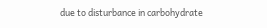due to disturbance in carbohydrate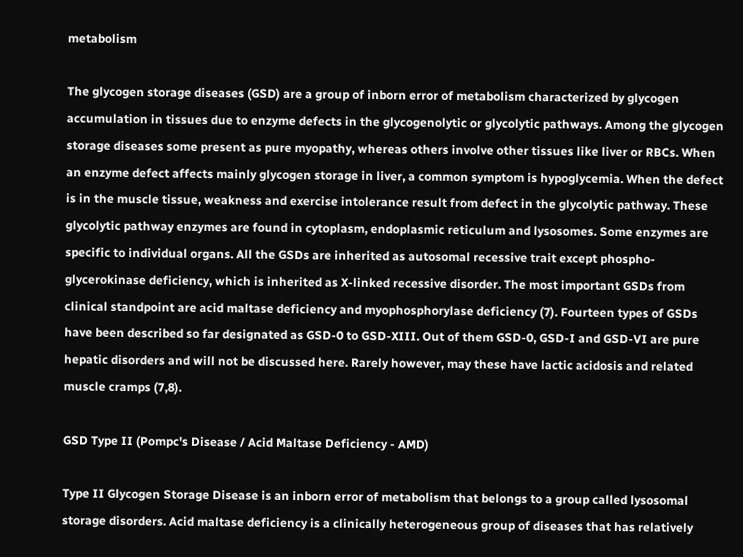metabolism

The glycogen storage diseases (GSD) are a group of inborn error of metabolism characterized by glycogen accumulation in tissues due to enzyme defects in the glycogenolytic or glycolytic pathways. Among the glycogen storage diseases some present as pure myopathy, whereas others involve other tissues like liver or RBCs. When an enzyme defect affects mainly glycogen storage in liver, a common symptom is hypoglycemia. When the defect is in the muscle tissue, weakness and exercise intolerance result from defect in the glycolytic pathway. These glycolytic pathway enzymes are found in cytoplasm, endoplasmic reticulum and lysosomes. Some enzymes are specific to individual organs. All the GSDs are inherited as autosomal recessive trait except phospho-glycerokinase deficiency, which is inherited as X-linked recessive disorder. The most important GSDs from clinical standpoint are acid maltase deficiency and myophosphorylase deficiency (7). Fourteen types of GSDs have been described so far designated as GSD-0 to GSD-XIII. Out of them GSD-0, GSD-I and GSD-VI are pure hepatic disorders and will not be discussed here. Rarely however, may these have lactic acidosis and related muscle cramps (7,8).

GSD Type II (Pompc's Disease / Acid Maltase Deficiency - AMD)

Type II Glycogen Storage Disease is an inborn error of metabolism that belongs to a group called lysosomal storage disorders. Acid maltase deficiency is a clinically heterogeneous group of diseases that has relatively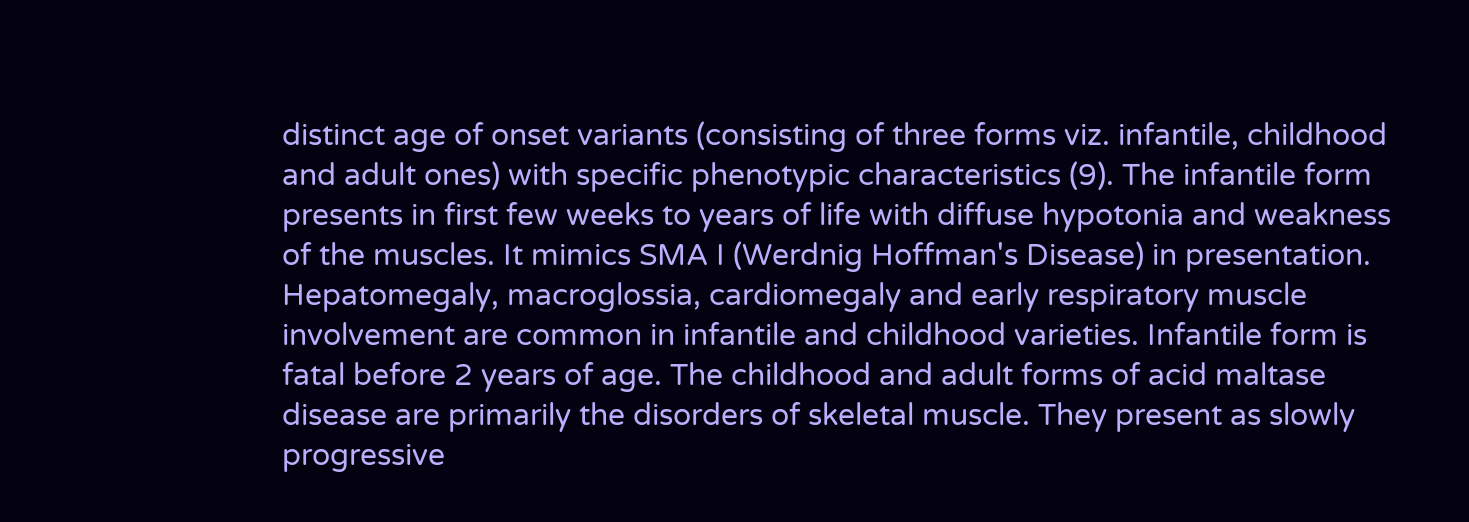distinct age of onset variants (consisting of three forms viz. infantile, childhood and adult ones) with specific phenotypic characteristics (9). The infantile form presents in first few weeks to years of life with diffuse hypotonia and weakness of the muscles. It mimics SMA I (Werdnig Hoffman's Disease) in presentation. Hepatomegaly, macroglossia, cardiomegaly and early respiratory muscle involvement are common in infantile and childhood varieties. Infantile form is fatal before 2 years of age. The childhood and adult forms of acid maltase disease are primarily the disorders of skeletal muscle. They present as slowly progressive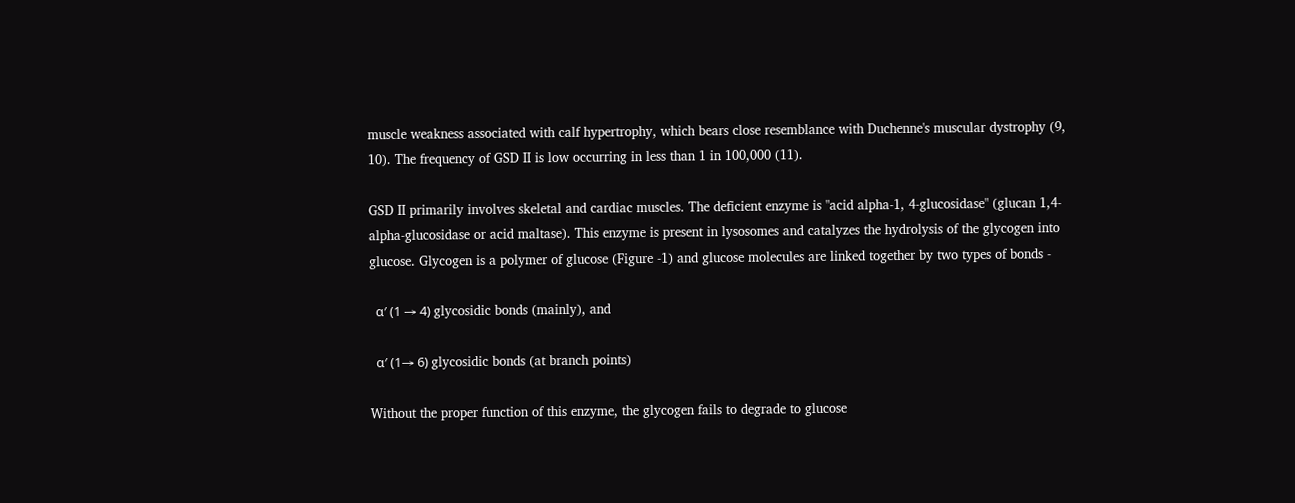muscle weakness associated with calf hypertrophy, which bears close resemblance with Duchenne's muscular dystrophy (9, 10). The frequency of GSD II is low occurring in less than 1 in 100,000 (11).

GSD II primarily involves skeletal and cardiac muscles. The deficient enzyme is "acid alpha-1, 4-glucosidase" (glucan 1,4-alpha-glucosidase or acid maltase). This enzyme is present in lysosomes and catalyzes the hydrolysis of the glycogen into glucose. Glycogen is a polymer of glucose (Figure -1) and glucose molecules are linked together by two types of bonds -

  α′ (1 → 4) glycosidic bonds (mainly), and

  α′ (1→ 6) glycosidic bonds (at branch points)

Without the proper function of this enzyme, the glycogen fails to degrade to glucose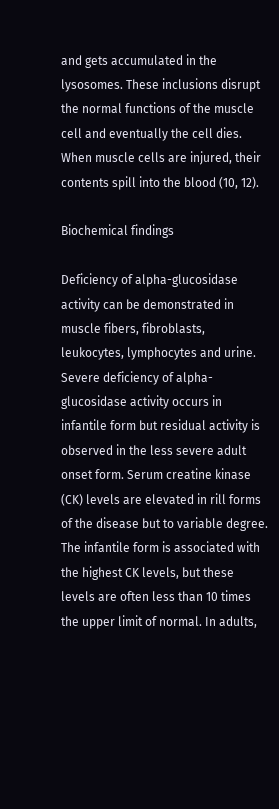and gets accumulated in the lysosomes. These inclusions disrupt the normal functions of the muscle cell and eventually the cell dies. When muscle cells are injured, their contents spill into the blood (10, 12).

Biochemical findings

Deficiency of alpha-glucosidase activity can be demonstrated in muscle fibers, fibroblasts, leukocytes, lymphocytes and urine. Severe deficiency of alpha-glucosidase activity occurs in infantile form but residual activity is observed in the less severe adult onset form. Serum creatine kinase (CK) levels are elevated in rill forms of the disease but to variable degree. The infantile form is associated with the highest CK levels, but these levels are often less than 10 times the upper limit of normal. In adults,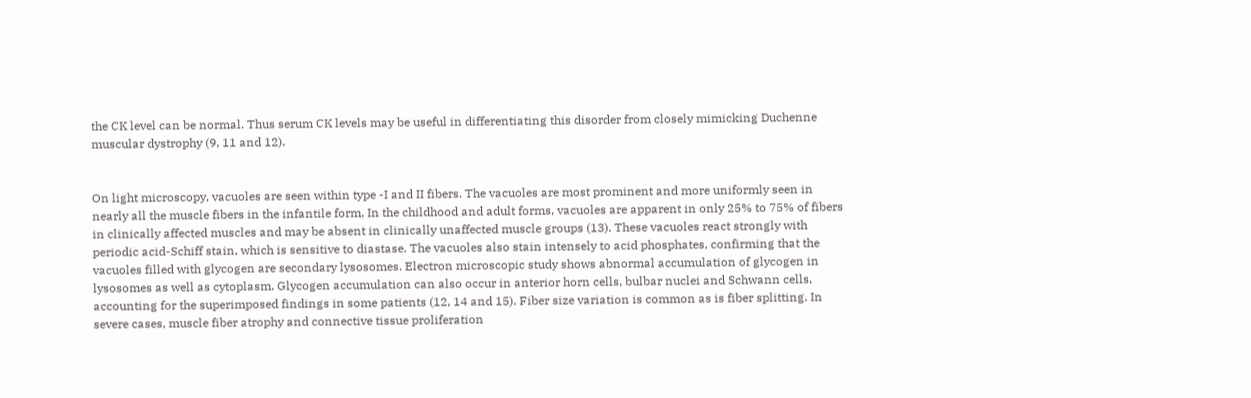the CK level can be normal. Thus serum CK levels may be useful in differentiating this disorder from closely mimicking Duchenne muscular dystrophy (9, 11 and 12).


On light microscopy, vacuoles are seen within type -I and II fibers. The vacuoles are most prominent and more uniformly seen in nearly all the muscle fibers in the infantile form. In the childhood and adult forms, vacuoles are apparent in only 25% to 75% of fibers in clinically affected muscles and may be absent in clinically unaffected muscle groups (13). These vacuoles react strongly with periodic acid-Schiff stain, which is sensitive to diastase. The vacuoles also stain intensely to acid phosphates, confirming that the vacuoles filled with glycogen are secondary lysosomes. Electron microscopic study shows abnormal accumulation of glycogen in lysosomes as well as cytoplasm. Glycogen accumulation can also occur in anterior horn cells, bulbar nuclei and Schwann cells, accounting for the superimposed findings in some patients (12, 14 and 15). Fiber size variation is common as is fiber splitting. In severe cases, muscle fiber atrophy and connective tissue proliferation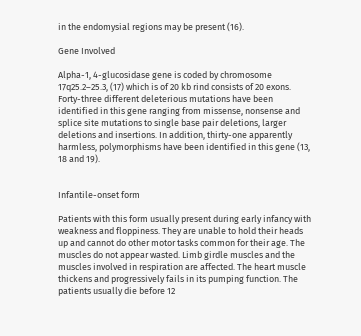in the endomysial regions may be present (16).

Gene Involved

Alpha-1, 4-glucosidase gene is coded by chromosome 17q25.2–25.3, (17) which is of 20 kb rind consists of 20 exons. Forty-three different deleterious mutations have been identified in this gene ranging from missense, nonsense and splice site mutations to single base pair deletions, larger deletions and insertions. In addition, thirty-one apparently harmless, polymorphisms have been identified in this gene (13, 18 and 19).


Infantile-onset form

Patients with this form usually present during early infancy with weakness and floppiness. They are unable to hold their heads up and cannot do other motor tasks common for their age. The muscles do not appear wasted. Limb girdle muscles and the muscles involved in respiration are affected. The heart muscle thickens and progressively fails in its pumping function. The patients usually die before 12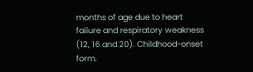months of age due to heart failure and respiratory weakness (12, 16 and 20). Childhood-onset form.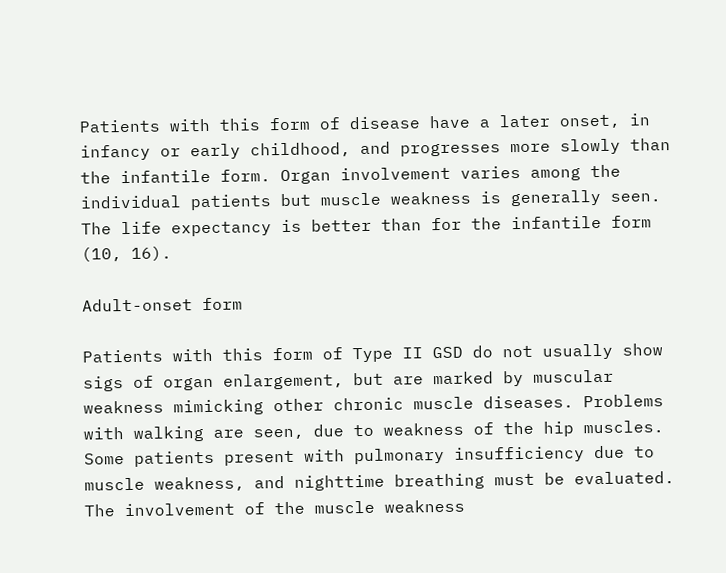Patients with this form of disease have a later onset, in infancy or early childhood, and progresses more slowly than the infantile form. Organ involvement varies among the individual patients but muscle weakness is generally seen. The life expectancy is better than for the infantile form (10, 16).

Adult-onset form

Patients with this form of Type II GSD do not usually show sigs of organ enlargement, but are marked by muscular weakness mimicking other chronic muscle diseases. Problems with walking are seen, due to weakness of the hip muscles. Some patients present with pulmonary insufficiency due to muscle weakness, and nighttime breathing must be evaluated. The involvement of the muscle weakness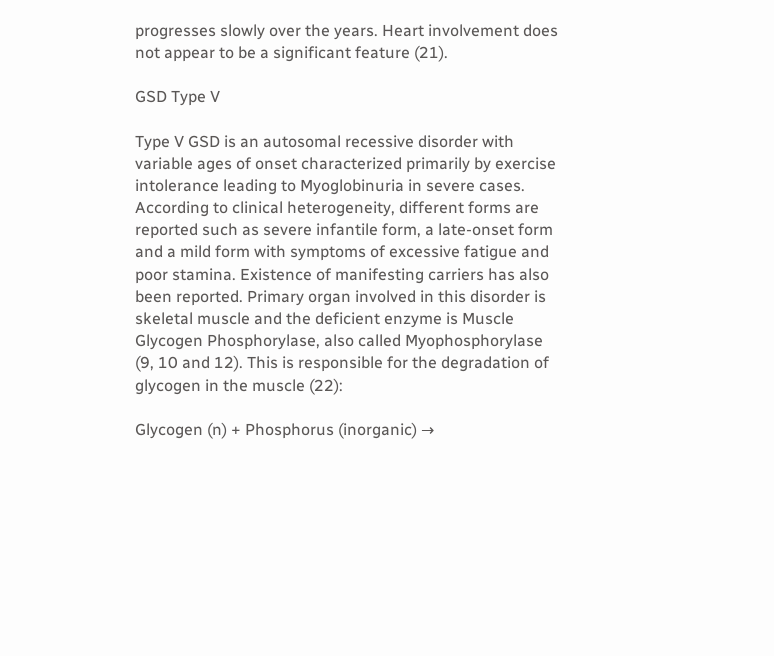progresses slowly over the years. Heart involvement does not appear to be a significant feature (21).

GSD Type V

Type V GSD is an autosomal recessive disorder with variable ages of onset characterized primarily by exercise intolerance leading to Myoglobinuria in severe cases. According to clinical heterogeneity, different forms are reported such as severe infantile form, a late-onset form and a mild form with symptoms of excessive fatigue and poor stamina. Existence of manifesting carriers has also been reported. Primary organ involved in this disorder is skeletal muscle and the deficient enzyme is Muscle Glycogen Phosphorylase, also called Myophosphorylase (9, 10 and 12). This is responsible for the degradation of glycogen in the muscle (22):

Glycogen (n) + Phosphorus (inorganic) →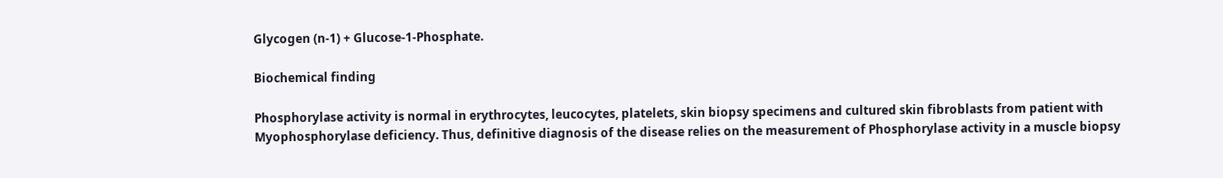Glycogen (n-1) + Glucose-1-Phosphate.

Biochemical finding

Phosphorylase activity is normal in erythrocytes, leucocytes, platelets, skin biopsy specimens and cultured skin fibroblasts from patient with Myophosphorylase deficiency. Thus, definitive diagnosis of the disease relies on the measurement of Phosphorylase activity in a muscle biopsy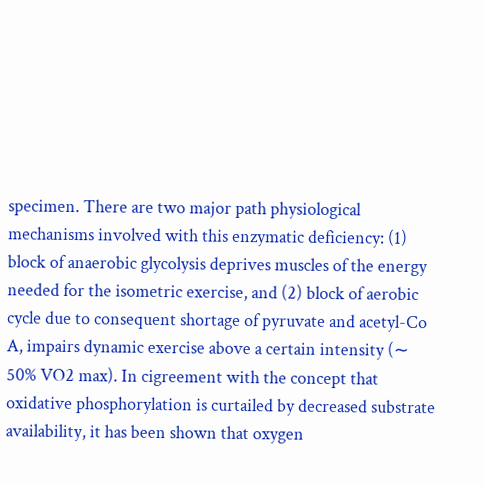specimen. There are two major path physiological mechanisms involved with this enzymatic deficiency: (1) block of anaerobic glycolysis deprives muscles of the energy needed for the isometric exercise, and (2) block of aerobic cycle due to consequent shortage of pyruvate and acetyl-Co A, impairs dynamic exercise above a certain intensity (∼ 50% VO2 max). In cigreement with the concept that oxidative phosphorylation is curtailed by decreased substrate availability, it has been shown that oxygen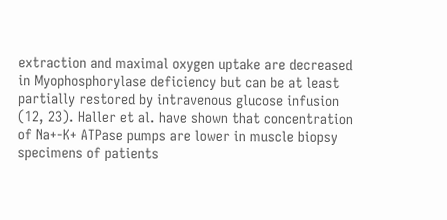extraction and maximal oxygen uptake are decreased in Myophosphorylase deficiency but can be at least partially restored by intravenous glucose infusion (12, 23). Haller et al. have shown that concentration of Na+-K+ ATPase pumps are lower in muscle biopsy specimens of patients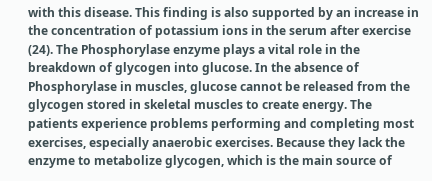with this disease. This finding is also supported by an increase in the concentration of potassium ions in the serum after exercise (24). The Phosphorylase enzyme plays a vital role in the breakdown of glycogen into glucose. In the absence of Phosphorylase in muscles, glucose cannot be released from the glycogen stored in skeletal muscles to create energy. The patients experience problems performing and completing most exercises, especially anaerobic exercises. Because they lack the enzyme to metabolize glycogen, which is the main source of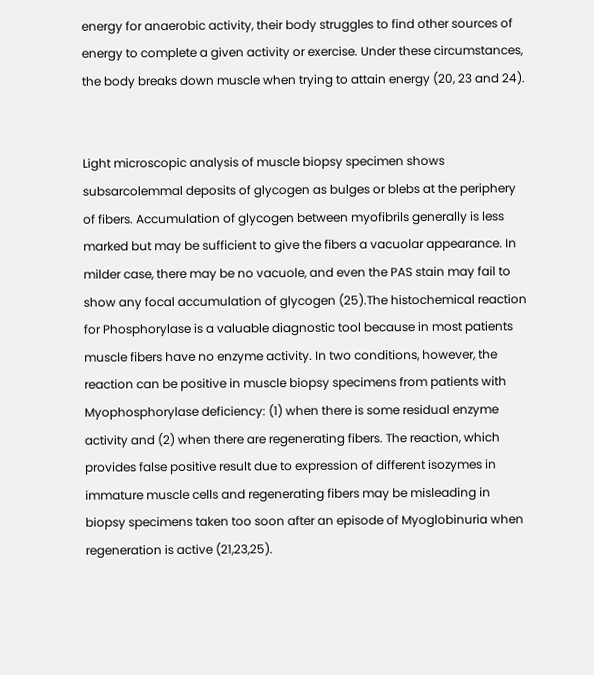energy for anaerobic activity, their body struggles to find other sources of energy to complete a given activity or exercise. Under these circumstances, the body breaks down muscle when trying to attain energy (20, 23 and 24).


Light microscopic analysis of muscle biopsy specimen shows subsarcolemmal deposits of glycogen as bulges or blebs at the periphery of fibers. Accumulation of glycogen between myofibrils generally is less marked but may be sufficient to give the fibers a vacuolar appearance. In milder case, there may be no vacuole, and even the PAS stain may fail to show any focal accumulation of glycogen (25).The histochemical reaction for Phosphorylase is a valuable diagnostic tool because in most patients muscle fibers have no enzyme activity. In two conditions, however, the reaction can be positive in muscle biopsy specimens from patients with Myophosphorylase deficiency: (1) when there is some residual enzyme activity and (2) when there are regenerating fibers. The reaction, which provides false positive result due to expression of different isozymes in immature muscle cells and regenerating fibers may be misleading in biopsy specimens taken too soon after an episode of Myoglobinuria when regeneration is active (21,23,25).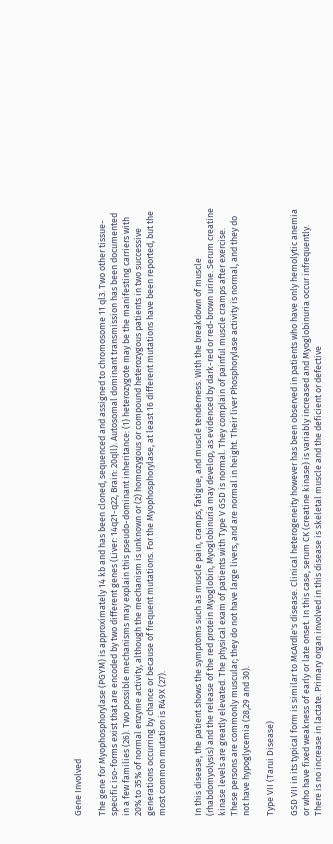Gene Involved

The gene for Myophosphorylase (PGYM) is approximately 14 kb and has been cloned, sequenced and assigned to chromosome 11 ql3. Two other tissue-specific iso-forms exist that are encoded by two different genes (Liver: 14q21-q22, Brain: 20qll). Autosomal dominant transmission has been documented in a few families (26). Two possible mechanisms may explain this pseudo-dominant inheritance: (1) heterozygote may be the manifesting carriers with 20% to 35% of normal enzyme activity, although the mechanism is unknown or (2) homozygous or compound heterozygous patients in two successive generations occurring by chance or because of frequent mutations. For the Myophosphorylase, at least 16 different mutations have been reported, but the most common mutation is R49X (27).


In this disease, the patient shows the symptoms such as muscle pain, cramps, fatigue, and muscle tenderness. With the breakdown of muscle (rhabdomyolysis) and the release of the red protein Myoglobin, Myoglobinuria may develop, as evidenced by dark-red or red-brown urine. Serum creatine kinase levels are greatly elevated. The physical exam of patients with Type V GSD is normal. They complain of painful muscle cramps after exercise. These persons are commonly muscular; they do not have large livers, and are normal in height. Their liver Phosphorylase activity is normal, and they do not have hypoglycemia (28,29 and 30).

Type VII (Tarui Disease)

GSD VII in its typical form is similar to McArdle's disease. Clinical heterogeneity however has been observed in patients who have only hemolytic anemia or who have fixed weakness of early or late onset. In this case, serum CK (creatine kinase) is variably increased and Myoglobinuria occur infrequently. There is no increase in lactate. Primary organ involved in this disease is skeletal muscle and the deficient or defective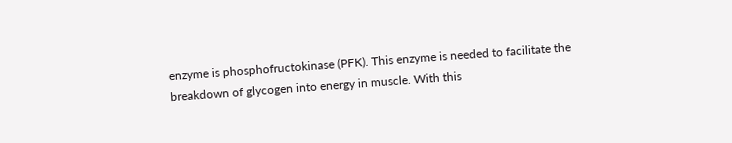enzyme is phosphofructokinase (PFK). This enzyme is needed to facilitate the breakdown of glycogen into energy in muscle. With this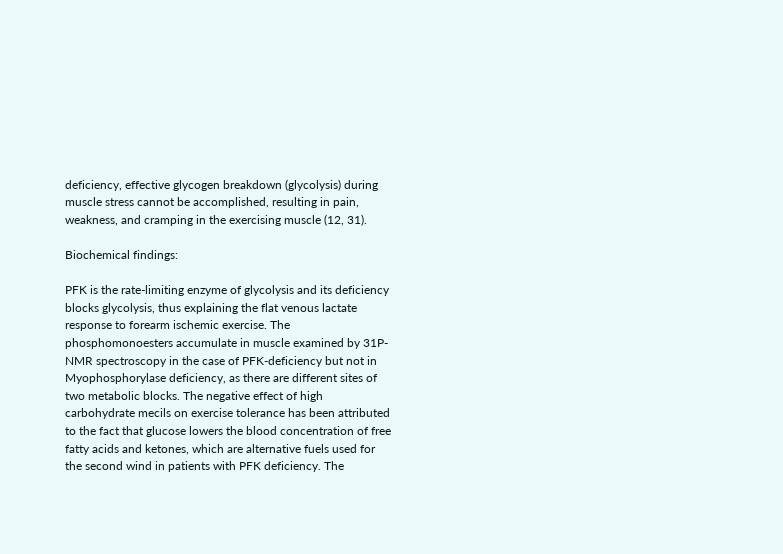deficiency, effective glycogen breakdown (glycolysis) during muscle stress cannot be accomplished, resulting in pain, weakness, and cramping in the exercising muscle (12, 31).

Biochemical findings:

PFK is the rate-limiting enzyme of glycolysis and its deficiency blocks glycolysis, thus explaining the flat venous lactate response to forearm ischemic exercise. The phosphomonoesters accumulate in muscle examined by 31P-NMR spectroscopy in the case of PFK-deficiency but not in Myophosphorylase deficiency, as there are different sites of two metabolic blocks. The negative effect of high carbohydrate mecils on exercise tolerance has been attributed to the fact that glucose lowers the blood concentration of free fatty acids and ketones, which are alternative fuels used for the second wind in patients with PFK deficiency. The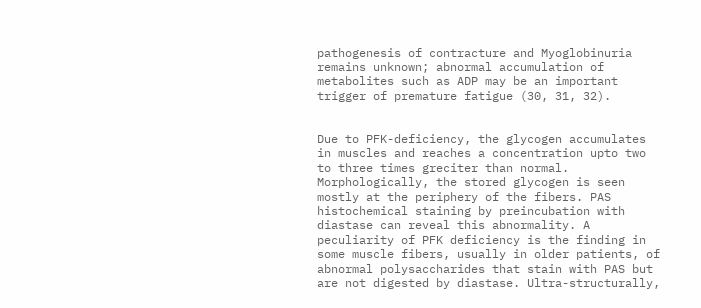pathogenesis of contracture and Myoglobinuria remains unknown; abnormal accumulation of metabolites such as ADP may be an important trigger of premature fatigue (30, 31, 32).


Due to PFK-deficiency, the glycogen accumulates in muscles and reaches a concentration upto two to three times greciter than normal. Morphologically, the stored glycogen is seen mostly at the periphery of the fibers. PAS histochemical staining by preincubation with diastase can reveal this abnormality. A peculiarity of PFK deficiency is the finding in some muscle fibers, usually in older patients, of abnormal polysaccharides that stain with PAS but are not digested by diastase. Ultra-structurally,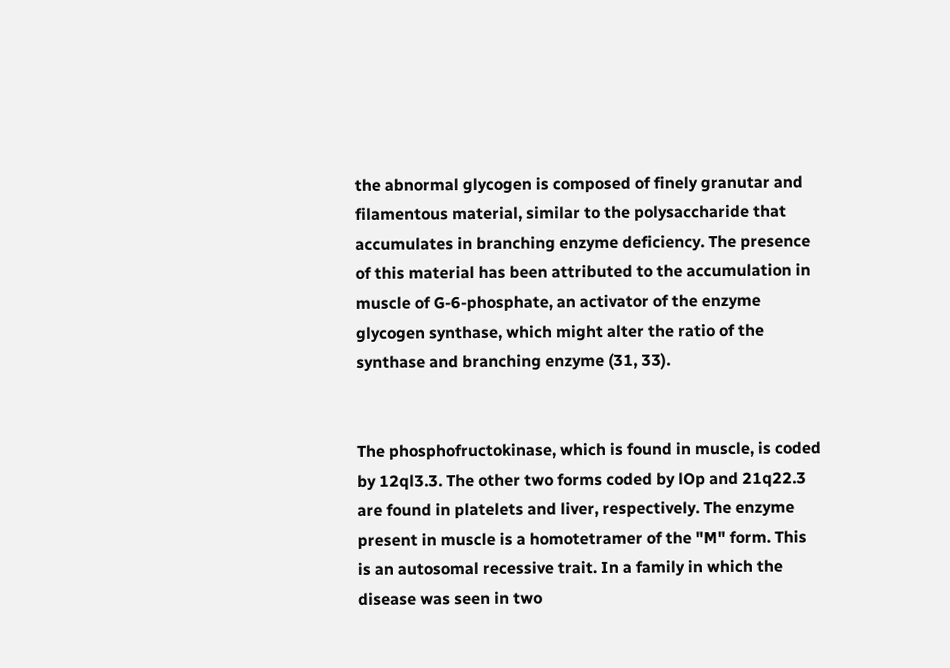the abnormal glycogen is composed of finely granutar and filamentous material, similar to the polysaccharide that accumulates in branching enzyme deficiency. The presence of this material has been attributed to the accumulation in muscle of G-6-phosphate, an activator of the enzyme glycogen synthase, which might alter the ratio of the synthase and branching enzyme (31, 33).


The phosphofructokinase, which is found in muscle, is coded by 12ql3.3. The other two forms coded by lOp and 21q22.3 are found in platelets and liver, respectively. The enzyme present in muscle is a homotetramer of the "M" form. This is an autosomal recessive trait. In a family in which the disease was seen in two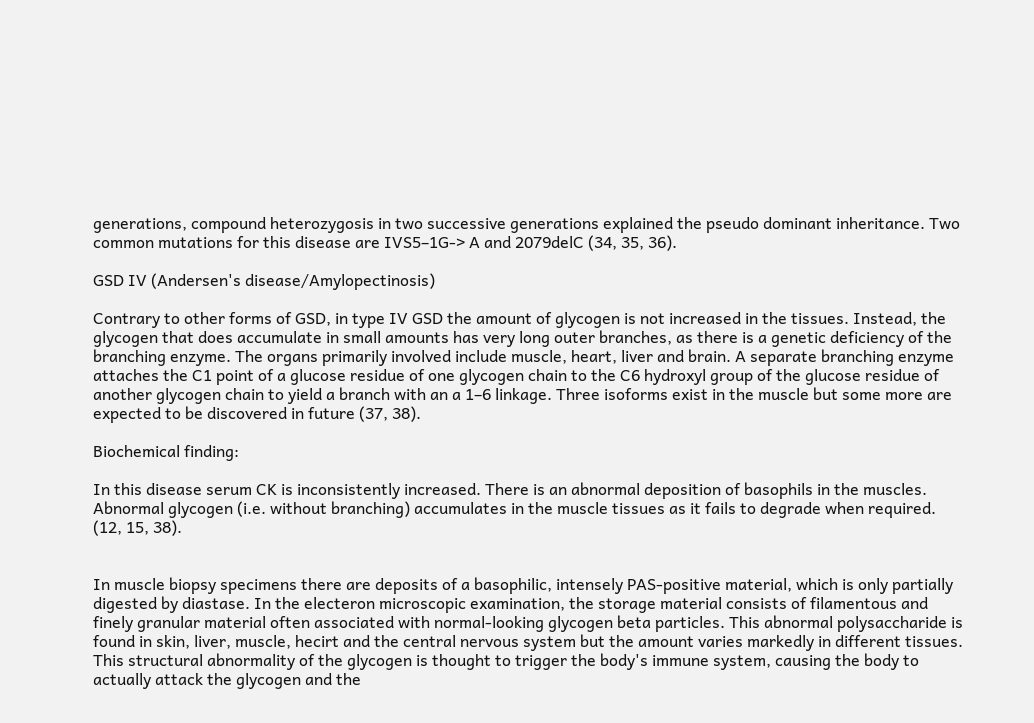generations, compound heterozygosis in two successive generations explained the pseudo dominant inheritance. Two common mutations for this disease are IVS5–1G-> A and 2079delC (34, 35, 36).

GSD IV (Andersen's disease/Amylopectinosis)

Contrary to other forms of GSD, in type IV GSD the amount of glycogen is not increased in the tissues. Instead, the glycogen that does accumulate in small amounts has very long outer branches, as there is a genetic deficiency of the branching enzyme. The organs primarily involved include muscle, heart, liver and brain. A separate branching enzyme attaches the C1 point of a glucose residue of one glycogen chain to the C6 hydroxyl group of the glucose residue of another glycogen chain to yield a branch with an a 1–6 linkage. Three isoforms exist in the muscle but some more are expected to be discovered in future (37, 38).

Biochemical finding:

In this disease serum CK is inconsistently increased. There is an abnormal deposition of basophils in the muscles. Abnormal glycogen (i.e. without branching) accumulates in the muscle tissues as it fails to degrade when required. (12, 15, 38).


In muscle biopsy specimens there are deposits of a basophilic, intensely PAS-positive material, which is only partially digested by diastase. In the electeron microscopic examination, the storage material consists of filamentous and finely granular material often associated with normal-looking glycogen beta particles. This abnormal polysaccharide is found in skin, liver, muscle, hecirt and the central nervous system but the amount varies markedly in different tissues. This structural abnormality of the glycogen is thought to trigger the body's immune system, causing the body to actually attack the glycogen and the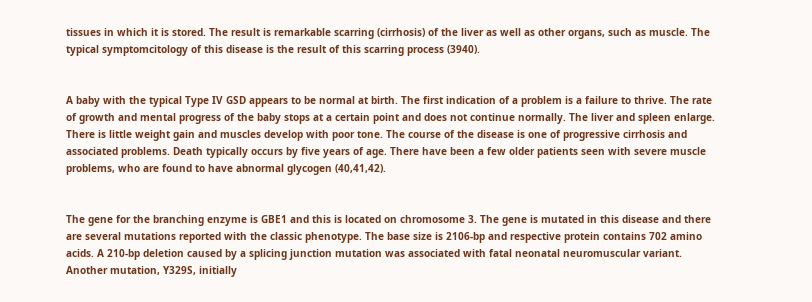tissues in which it is stored. The result is remarkable scarring (cirrhosis) of the liver as well as other organs, such as muscle. The typical symptomcitology of this disease is the result of this scarring process (3940).


A baby with the typical Type IV GSD appears to be normal at birth. The first indication of a problem is a failure to thrive. The rate of growth and mental progress of the baby stops at a certain point and does not continue normally. The liver and spleen enlarge. There is little weight gain and muscles develop with poor tone. The course of the disease is one of progressive cirrhosis and associated problems. Death typically occurs by five years of age. There have been a few older patients seen with severe muscle problems, who are found to have abnormal glycogen (40,41,42).


The gene for the branching enzyme is GBE1 and this is located on chromosome 3. The gene is mutated in this disease and there are several mutations reported with the classic phenotype. The base size is 2106-bp and respective protein contains 702 amino acids. A 210-bp deletion caused by a splicing junction mutation was associated with fatal neonatal neuromuscular variant. Another mutation, Y329S, initially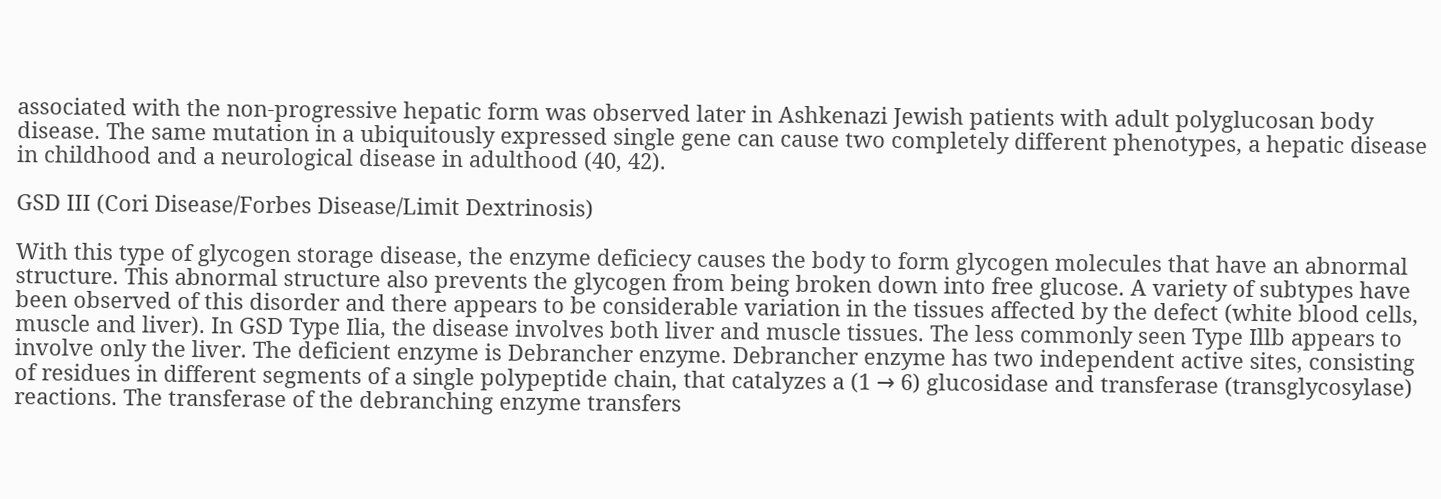associated with the non-progressive hepatic form was observed later in Ashkenazi Jewish patients with adult polyglucosan body disease. The same mutation in a ubiquitously expressed single gene can cause two completely different phenotypes, a hepatic disease in childhood and a neurological disease in adulthood (40, 42).

GSD III (Cori Disease/Forbes Disease/Limit Dextrinosis)

With this type of glycogen storage disease, the enzyme deficiecy causes the body to form glycogen molecules that have an abnormal structure. This abnormal structure also prevents the glycogen from being broken down into free glucose. A variety of subtypes have been observed of this disorder and there appears to be considerable variation in the tissues affected by the defect (white blood cells, muscle and liver). In GSD Type Ilia, the disease involves both liver and muscle tissues. The less commonly seen Type Illb appears to involve only the liver. The deficient enzyme is Debrancher enzyme. Debrancher enzyme has two independent active sites, consisting of residues in different segments of a single polypeptide chain, that catalyzes a (1 → 6) glucosidase and transferase (transglycosylase) reactions. The transferase of the debranching enzyme transfers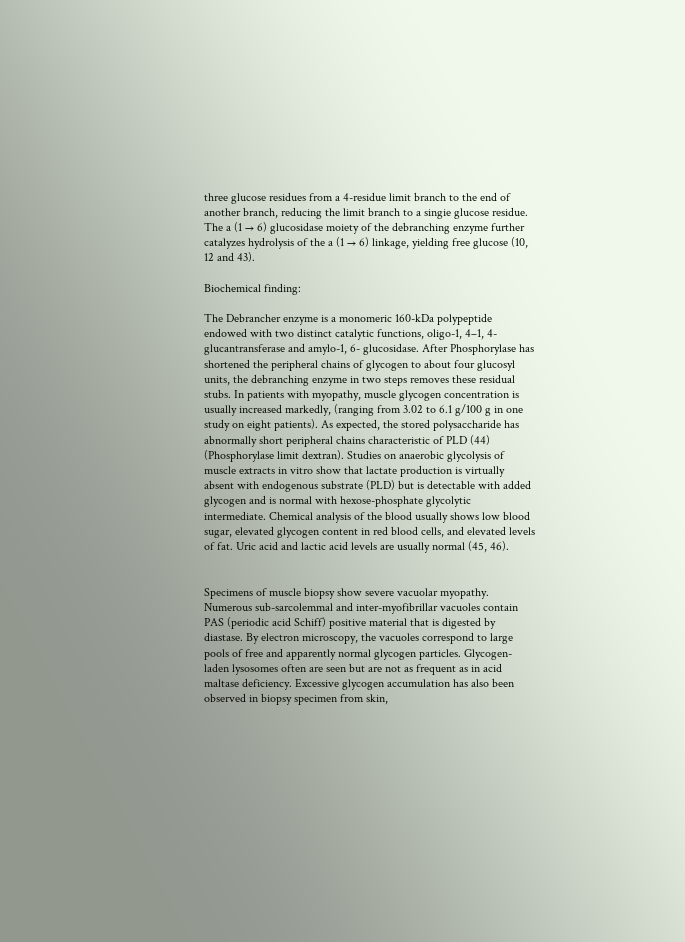three glucose residues from a 4-residue limit branch to the end of another branch, reducing the limit branch to a singie glucose residue. The a (1 → 6) glucosidase moiety of the debranching enzyme further catalyzes hydrolysis of the a (1 → 6) linkage, yielding free glucose (10, 12 and 43).

Biochemical finding:

The Debrancher enzyme is a monomeric 160-kDa polypeptide endowed with two distinct catalytic functions, oligo-1, 4–1, 4-glucantransferase and amylo-1, 6- glucosidase. After Phosphorylase has shortened the peripheral chains of glycogen to about four glucosyl units, the debranching enzyme in two steps removes these residual stubs. In patients with myopathy, muscle glycogen concentration is usually increased markedly, (ranging from 3.02 to 6.1 g/100 g in one study on eight patients). As expected, the stored polysaccharide has abnormally short peripheral chains characteristic of PLD (44) (Phosphorylase limit dextran). Studies on anaerobic glycolysis of muscle extracts in vitro show that lactate production is virtually absent with endogenous substrate (PLD) but is detectable with added glycogen and is normal with hexose-phosphate glycolytic intermediate. Chemical analysis of the blood usually shows low blood sugar, elevated glycogen content in red blood cells, and elevated levels of fat. Uric acid and lactic acid levels are usually normal (45, 46).


Specimens of muscle biopsy show severe vacuolar myopathy. Numerous sub-sarcolemmal and inter-myofibrillar vacuoles contain PAS (periodic acid Schiff) positive material that is digested by diastase. By electron microscopy, the vacuoles correspond to large pools of free and apparently normal glycogen particles. Glycogen-laden lysosomes often are seen but are not as frequent as in acid maltase deficiency. Excessive glycogen accumulation has also been observed in biopsy specimen from skin,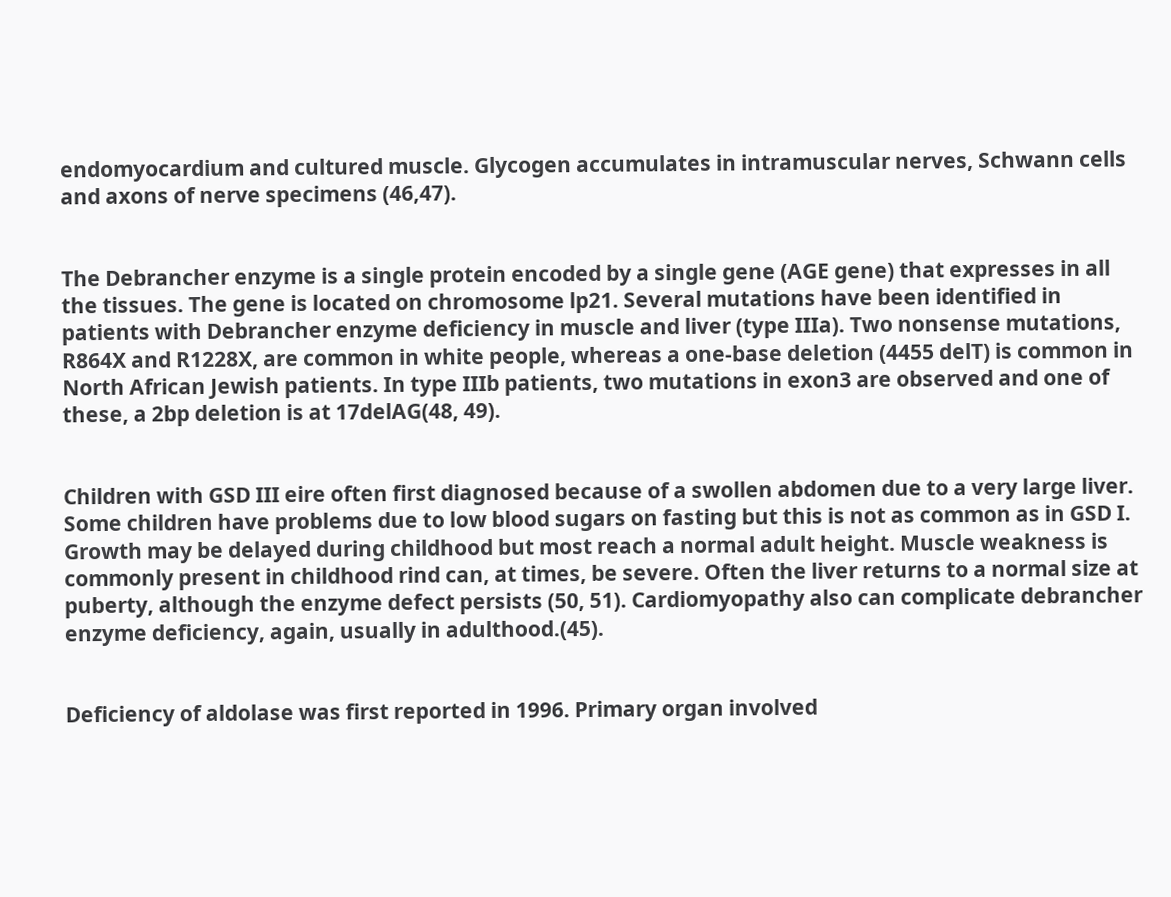endomyocardium and cultured muscle. Glycogen accumulates in intramuscular nerves, Schwann cells and axons of nerve specimens (46,47).


The Debrancher enzyme is a single protein encoded by a single gene (AGE gene) that expresses in all the tissues. The gene is located on chromosome lp21. Several mutations have been identified in patients with Debrancher enzyme deficiency in muscle and liver (type IIIa). Two nonsense mutations, R864X and R1228X, are common in white people, whereas a one-base deletion (4455 delT) is common in North African Jewish patients. In type IIIb patients, two mutations in exon3 are observed and one of these, a 2bp deletion is at 17delAG(48, 49).


Children with GSD III eire often first diagnosed because of a swollen abdomen due to a very large liver. Some children have problems due to low blood sugars on fasting but this is not as common as in GSD I. Growth may be delayed during childhood but most reach a normal adult height. Muscle weakness is commonly present in childhood rind can, at times, be severe. Often the liver returns to a normal size at puberty, although the enzyme defect persists (50, 51). Cardiomyopathy also can complicate debrancher enzyme deficiency, again, usually in adulthood.(45).


Deficiency of aldolase was first reported in 1996. Primary organ involved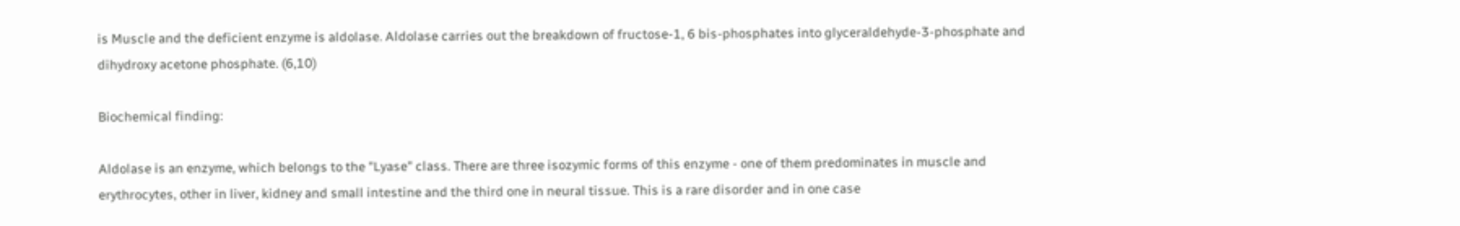is Muscle and the deficient enzyme is aldolase. Aldolase carries out the breakdown of fructose-1, 6 bis-phosphates into glyceraldehyde-3-phosphate and dihydroxy acetone phosphate. (6,10)

Biochemical finding:

Aldolase is an enzyme, which belongs to the "Lyase" class. There are three isozymic forms of this enzyme - one of them predominates in muscle and erythrocytes, other in liver, kidney and small intestine and the third one in neural tissue. This is a rare disorder and in one case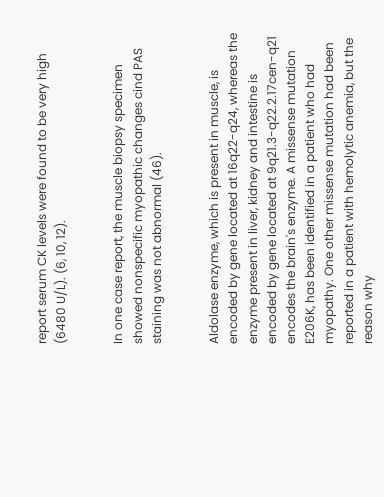report serum CK levels were found to be very high (6480 U/L). (6, 10, 12).


In one case report, the muscle biopsy specimen showed nonspecific myopathic changes cind PAS staining was not abnormal (46).


Aldolase enzyme, which is present in muscle, is encoded by gene located at 16q22-q24, whereas the enzyme present in liver, kidney and intestine is encoded by gene located at 9q21.3-q22.2.17cen-q21 encodes the brain's enzyme. A missense mutation E206K, has been identified in a patient who had myopathy. One other missense mutation had been reported in a patient with hemolytic anemia, but the reason why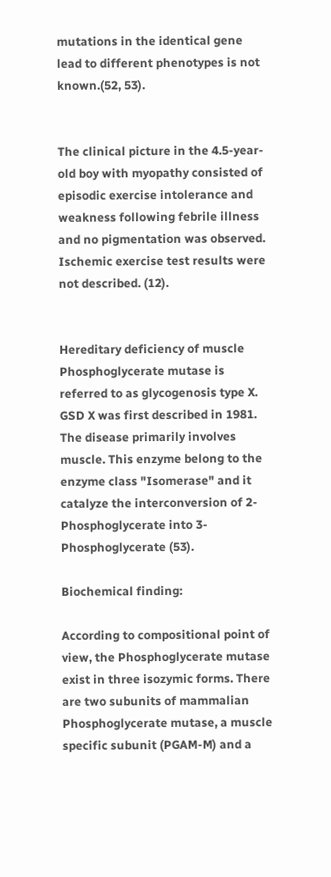mutations in the identical gene lead to different phenotypes is not known.(52, 53).


The clinical picture in the 4.5-year-old boy with myopathy consisted of episodic exercise intolerance and weakness following febrile illness and no pigmentation was observed. Ischemic exercise test results were not described. (12).


Hereditary deficiency of muscle Phosphoglycerate mutase is referred to as glycogenosis type X. GSD X was first described in 1981. The disease primarily involves muscle. This enzyme belong to the enzyme class "Isomerase" and it catalyze the interconversion of 2-Phosphoglycerate into 3-Phosphoglycerate (53).

Biochemical finding:

According to compositional point of view, the Phosphoglycerate mutase exist in three isozymic forms. There are two subunits of mammalian Phosphoglycerate mutase, a muscle specific subunit (PGAM-M) and a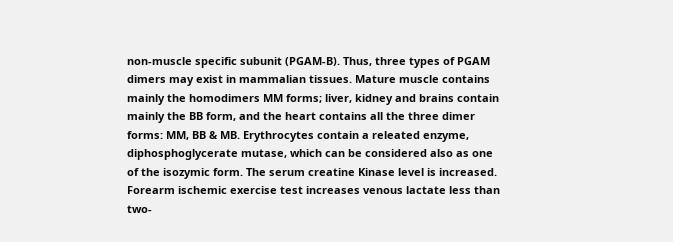non-muscle specific subunit (PGAM-B). Thus, three types of PGAM dimers may exist in mammalian tissues. Mature muscle contains mainly the homodimers MM forms; liver, kidney and brains contain mainly the BB form, and the heart contains all the three dimer forms: MM, BB & MB. Erythrocytes contain a releated enzyme, diphosphoglycerate mutase, which can be considered also as one of the isozymic form. The serum creatine Kinase level is increased. Forearm ischemic exercise test increases venous lactate less than two-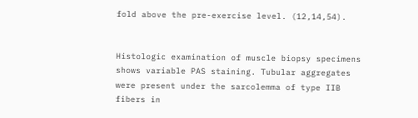fold above the pre-exercise level. (12,14,54).


Histologic examination of muscle biopsy specimens shows variable PAS staining. Tubular aggregates were present under the sarcolemma of type IIB fibers in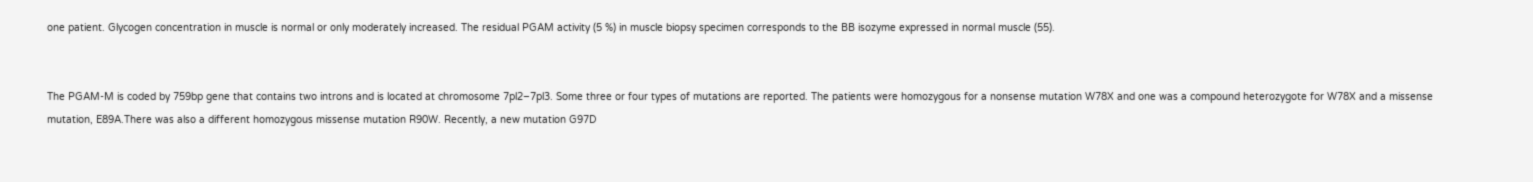one patient. Glycogen concentration in muscle is normal or only moderately increased. The residual PGAM activity (5 %) in muscle biopsy specimen corresponds to the BB isozyme expressed in normal muscle (55).


The PGAM-M is coded by 759bp gene that contains two introns and is located at chromosome 7pl2–7pl3. Some three or four types of mutations are reported. The patients were homozygous for a nonsense mutation W78X and one was a compound heterozygote for W78X and a missense mutation, E89A.There was also a different homozygous missense mutation R90W. Recently, a new mutation G97D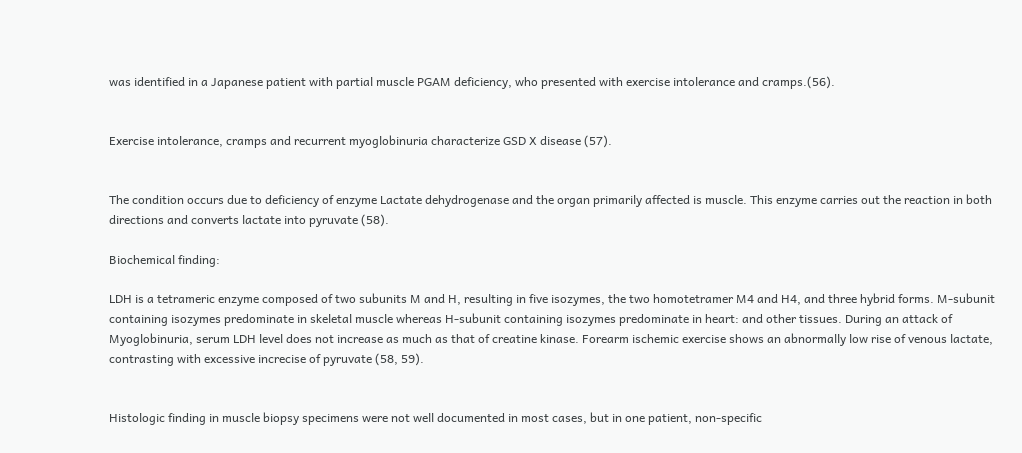was identified in a Japanese patient with partial muscle PGAM deficiency, who presented with exercise intolerance and cramps.(56).


Exercise intolerance, cramps and recurrent myoglobinuria characterize GSD X disease (57).


The condition occurs due to deficiency of enzyme Lactate dehydrogenase and the organ primarily affected is muscle. This enzyme carries out the reaction in both directions and converts lactate into pyruvate (58).

Biochemical finding:

LDH is a tetrameric enzyme composed of two subunits M and H, resulting in five isozymes, the two homotetramer M4 and H4, and three hybrid forms. M-subunit containing isozymes predominate in skeletal muscle whereas H-subunit containing isozymes predominate in heart: and other tissues. During an attack of Myoglobinuria, serum LDH level does not increase as much as that of creatine kinase. Forearm ischemic exercise shows an abnormally low rise of venous lactate, contrasting with excessive increcise of pyruvate (58, 59).


Histologic finding in muscle biopsy specimens were not well documented in most cases, but in one patient, non-specific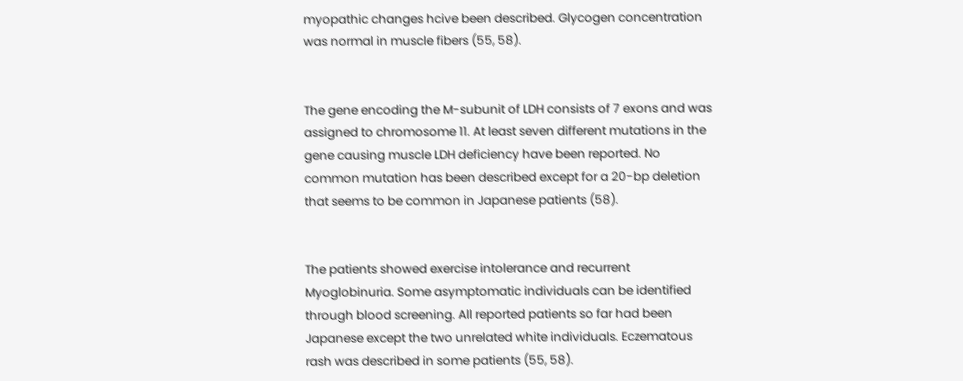myopathic changes hcive been described. Glycogen concentration was normal in muscle fibers (55, 58).


The gene encoding the M-subunit of LDH consists of 7 exons and was assigned to chromosome 11. At least seven different mutations in the gene causing muscle LDH deficiency have been reported. No common mutation has been described except for a 20-bp deletion that seems to be common in Japanese patients (58).


The patients showed exercise intolerance and recurrent Myoglobinuria. Some asymptomatic individuals can be identified through blood screening. All reported patients so far had been Japanese except the two unrelated white individuals. Eczematous rash was described in some patients (55, 58).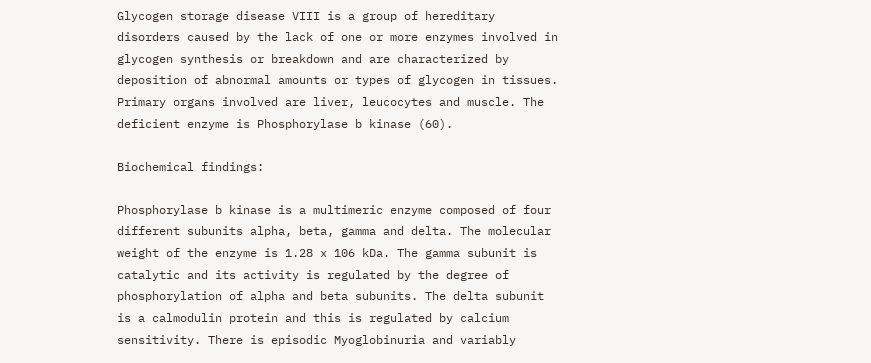Glycogen storage disease VIII is a group of hereditary disorders caused by the lack of one or more enzymes involved in glycogen synthesis or breakdown and are characterized by deposition of abnormal amounts or types of glycogen in tissues. Primary organs involved are liver, leucocytes and muscle. The deficient enzyme is Phosphorylase b kinase (60).

Biochemical findings:

Phosphorylase b kinase is a multimeric enzyme composed of four different subunits alpha, beta, gamma and delta. The molecular weight of the enzyme is 1.28 x 106 kDa. The gamma subunit is catalytic and its activity is regulated by the degree of phosphorylation of alpha and beta subunits. The delta subunit is a calmodulin protein and this is regulated by calcium sensitivity. There is episodic Myoglobinuria and variably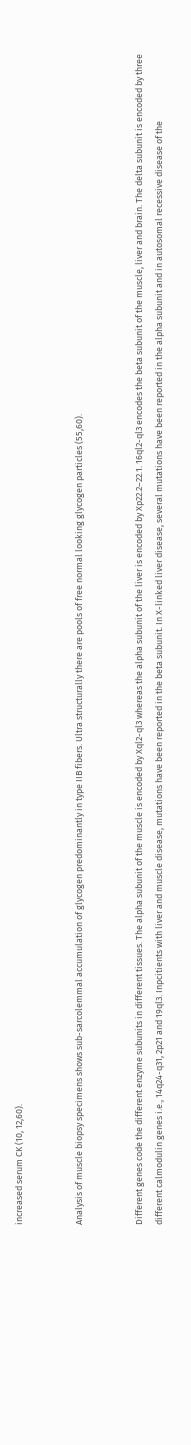increased serum CK (10, 12,60).


Analysis of muscle biopsy specimens shows sub-sarcolemmal accumulation of glycogen predominantly in type IIB fibers. Ultra structurally there are pools of free normal looking glycogen particles (55,60).


Different genes code the different enzyme subunits in different tissues. The alpha subunit of the muscle is encoded by Xql2-ql3 whereas the alpha subunit of the liver is encoded by Xp22.2–22.1. 16ql2-ql3 encodes the beta subunit of the muscle, liver and brain. The delta subunit is encoded by three different calmodulin genes i.e., 14q24-q31, 2p21 and 19ql3. Inpcitients with liver and muscle disease, mutations have been reported in the beta subunit. In X-linked liver disease, several mutations have been reported in the alpha subunit and in autosomal recessive disease of the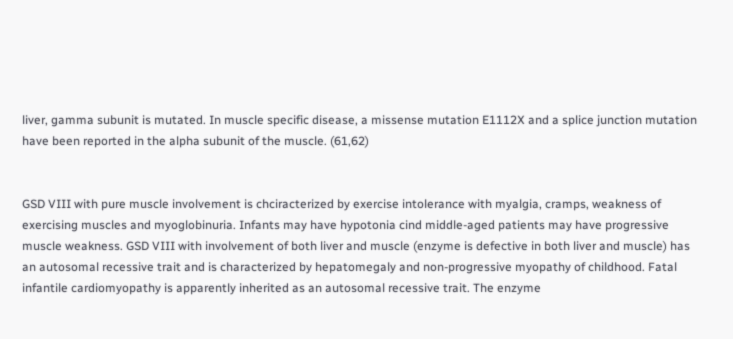liver, gamma subunit is mutated. In muscle specific disease, a missense mutation E1112X and a splice junction mutation have been reported in the alpha subunit of the muscle. (61,62)


GSD VIII with pure muscle involvement is chciracterized by exercise intolerance with myalgia, cramps, weakness of exercising muscles and myoglobinuria. Infants may have hypotonia cind middle-aged patients may have progressive muscle weakness. GSD VIII with involvement of both liver and muscle (enzyme is defective in both liver and muscle) has an autosomal recessive trait and is characterized by hepatomegaly and non-progressive myopathy of childhood. Fatal infantile cardiomyopathy is apparently inherited as an autosomal recessive trait. The enzyme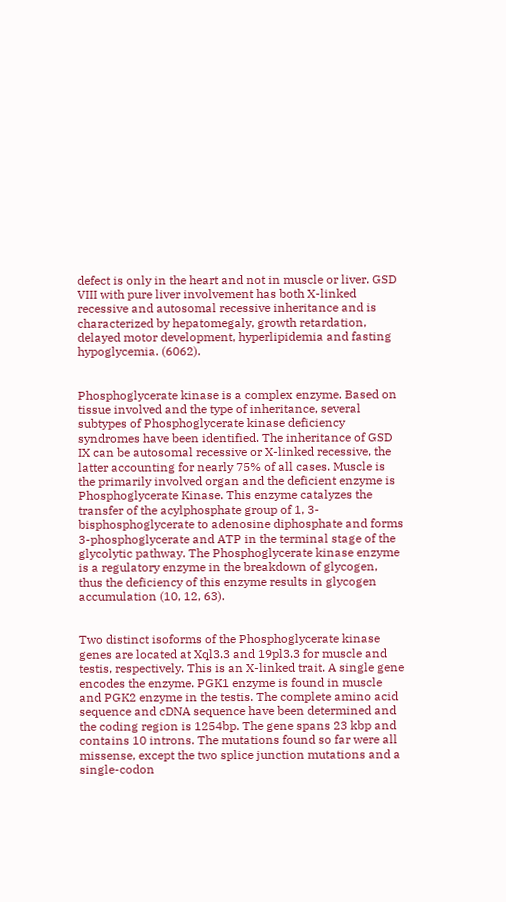defect is only in the heart and not in muscle or liver. GSD VIII with pure liver involvement has both X-linked recessive and autosomal recessive inheritance and is characterized by hepatomegaly, growth retardation, delayed motor development, hyperlipidemia and fasting hypoglycemia. (6062).


Phosphoglycerate kinase is a complex enzyme. Based on tissue involved and the type of inheritance, several subtypes of Phosphoglycerate kinase deficiency syndromes have been identified. The inheritance of GSD IX can be autosomal recessive or X-linked recessive, the latter accounting for nearly 75% of all cases. Muscle is the primarily involved organ and the deficient enzyme is Phosphoglycerate Kinase. This enzyme catalyzes the transfer of the acylphosphate group of 1, 3-bisphosphoglycerate to adenosine diphosphate and forms 3-phosphoglycerate and ATP in the terminal stage of the glycolytic pathway. The Phosphoglycerate kinase enzyme is a regulatory enzyme in the breakdown of glycogen, thus the deficiency of this enzyme results in glycogen accumulation (10, 12, 63).


Two distinct isoforms of the Phosphoglycerate kinase genes are located at Xql3.3 and 19pl3.3 for muscle and testis, respectively. This is an X-linked trait. A single gene encodes the enzyme. PGK1 enzyme is found in muscle and PGK2 enzyme in the testis. The complete amino acid sequence and cDNA sequence have been determined and the coding region is 1254bp. The gene spans 23 kbp and contains 10 introns. The mutations found so far were all missense, except the two splice junction mutations and a single-codon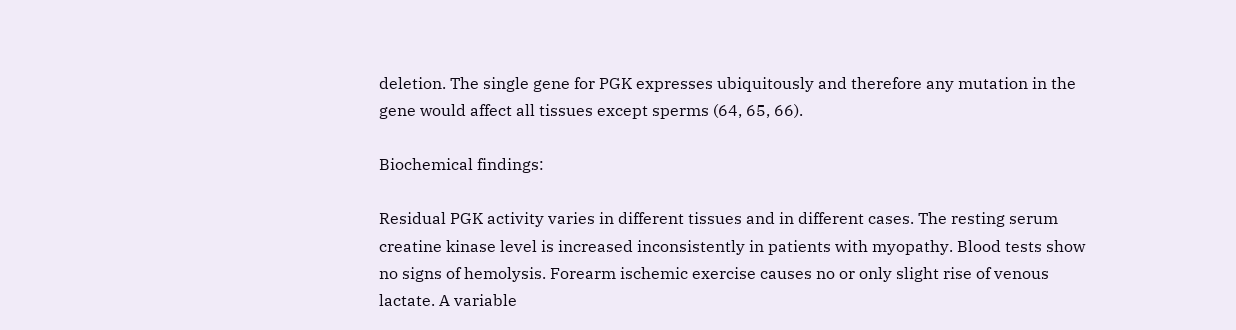deletion. The single gene for PGK expresses ubiquitously and therefore any mutation in the gene would affect all tissues except sperms (64, 65, 66).

Biochemical findings:

Residual PGK activity varies in different tissues and in different cases. The resting serum creatine kinase level is increased inconsistently in patients with myopathy. Blood tests show no signs of hemolysis. Forearm ischemic exercise causes no or only slight rise of venous lactate. A variable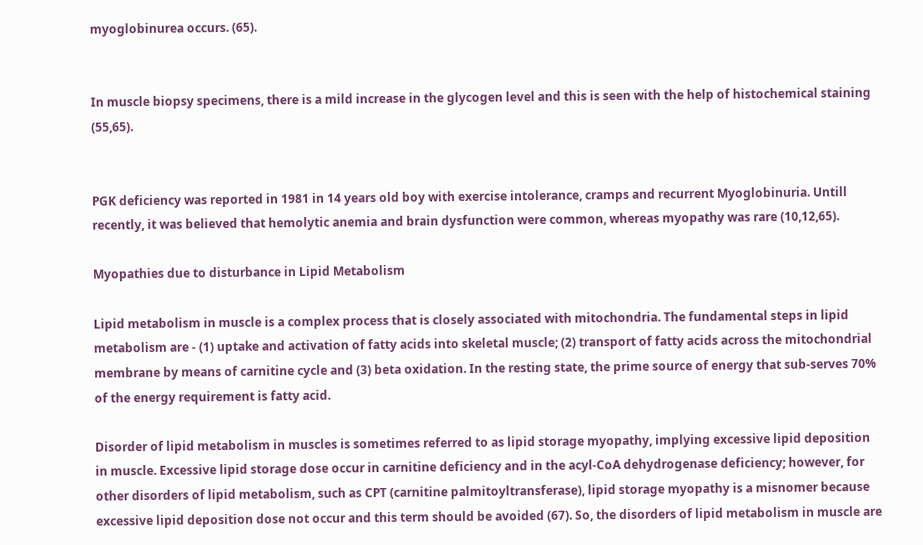myoglobinurea occurs. (65).


In muscle biopsy specimens, there is a mild increase in the glycogen level and this is seen with the help of histochemical staining (55,65).


PGK deficiency was reported in 1981 in 14 years old boy with exercise intolerance, cramps and recurrent Myoglobinuria. Untill recently, it was believed that hemolytic anemia and brain dysfunction were common, whereas myopathy was rare (10,12,65).

Myopathies due to disturbance in Lipid Metabolism

Lipid metabolism in muscle is a complex process that is closely associated with mitochondria. The fundamental steps in lipid metabolism are - (1) uptake and activation of fatty acids into skeletal muscle; (2) transport of fatty acids across the mitochondrial membrane by means of carnitine cycle and (3) beta oxidation. In the resting state, the prime source of energy that sub-serves 70% of the energy requirement is fatty acid.

Disorder of lipid metabolism in muscles is sometimes referred to as lipid storage myopathy, implying excessive lipid deposition in muscle. Excessive lipid storage dose occur in carnitine deficiency and in the acyl-CoA dehydrogenase deficiency; however, for other disorders of lipid metabolism, such as CPT (carnitine palmitoyltransferase), lipid storage myopathy is a misnomer because excessive lipid deposition dose not occur and this term should be avoided (67). So, the disorders of lipid metabolism in muscle are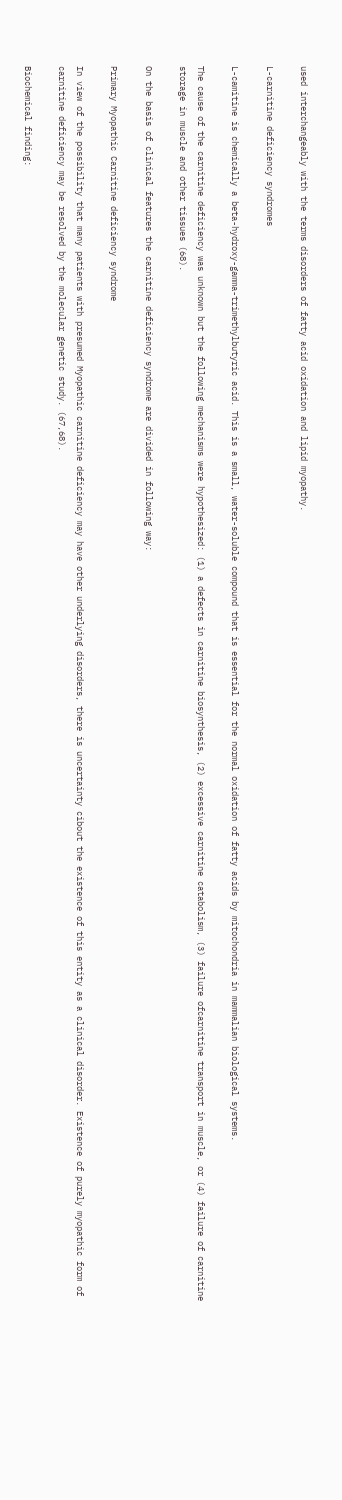used interchangeably with the terms disorders of fatty acid oxidation and lipid myopathy.

L-carnitine deficiency syndromes

L-camitine is chemically a beta-hydroxy-gamma-trimethylbutyric acid. This is a small, water-soluble compound that is essential for the normal oxidation of fatty acids by mitochondria in mammalian biological systems.

The cause of the carnitine deficiency was unknown but the following mechanisms were hypothesized: (1) a defects in carnitine biosynthesis, (2) excessive carnitine catabolism, (3) failure ofcarnitine transport in muscle, or (4) failure of carnitine storage in muscle and other tissues (68).

On the basis of clinical features the carnitine deficiency syndrome are divided in following way:

Primary Myopathic Carnitine deficiency syndrome

In view of the possibility that many patients with presumed Myopathic carnitine deficiency may have other underlying disorders, there is uncertainty cibout the existence of this entity as a clinical disorder. Existence of purely myopathic form of carnitine deficiency may be resolved by the molecular genetic study. (67,68).

Biochemical finding: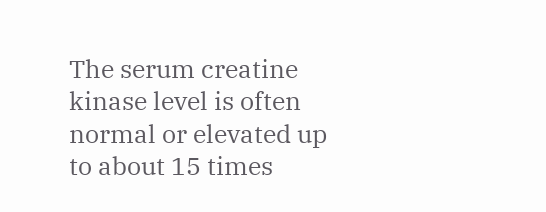The serum creatine kinase level is often normal or elevated up to about 15 times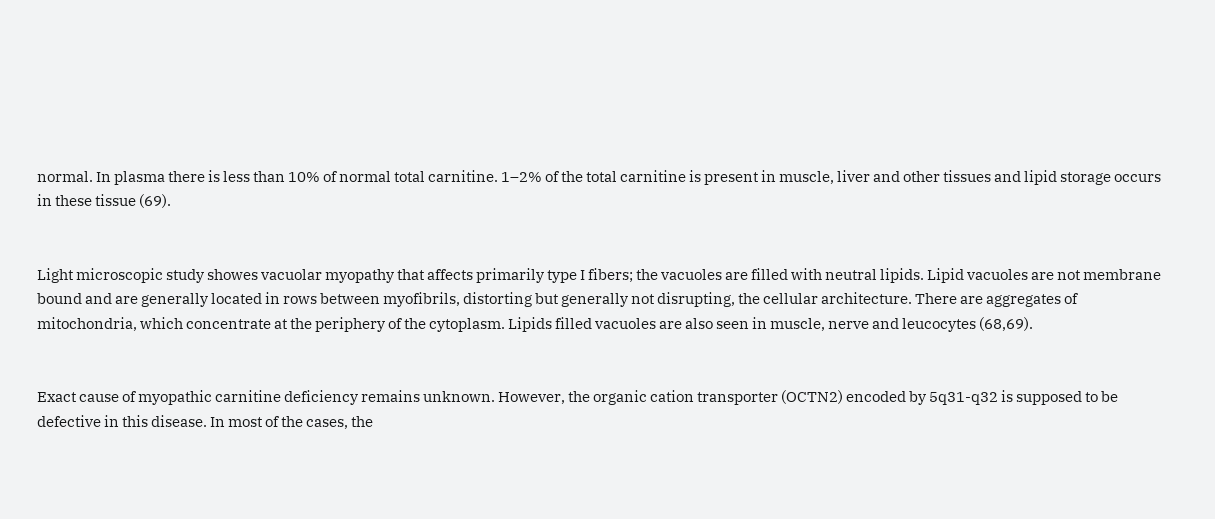normal. In plasma there is less than 10% of normal total carnitine. 1–2% of the total carnitine is present in muscle, liver and other tissues and lipid storage occurs in these tissue (69).


Light microscopic study showes vacuolar myopathy that affects primarily type I fibers; the vacuoles are filled with neutral lipids. Lipid vacuoles are not membrane bound and are generally located in rows between myofibrils, distorting but generally not disrupting, the cellular architecture. There are aggregates of mitochondria, which concentrate at the periphery of the cytoplasm. Lipids filled vacuoles are also seen in muscle, nerve and leucocytes (68,69).


Exact cause of myopathic carnitine deficiency remains unknown. However, the organic cation transporter (OCTN2) encoded by 5q31-q32 is supposed to be defective in this disease. In most of the cases, the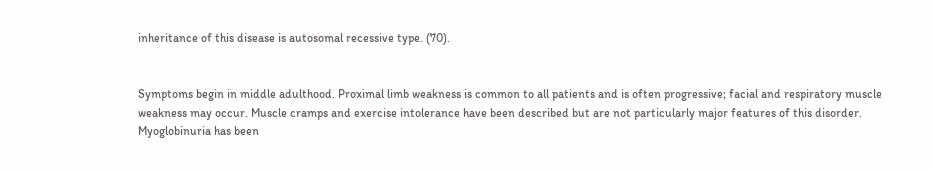inheritance of this disease is autosomal recessive type. (70).


Symptoms begin in middle adulthood. Proximal limb weakness is common to all patients and is often progressive; facial and respiratory muscle weakness may occur. Muscle cramps and exercise intolerance have been described but are not particularly major features of this disorder. Myoglobinuria has been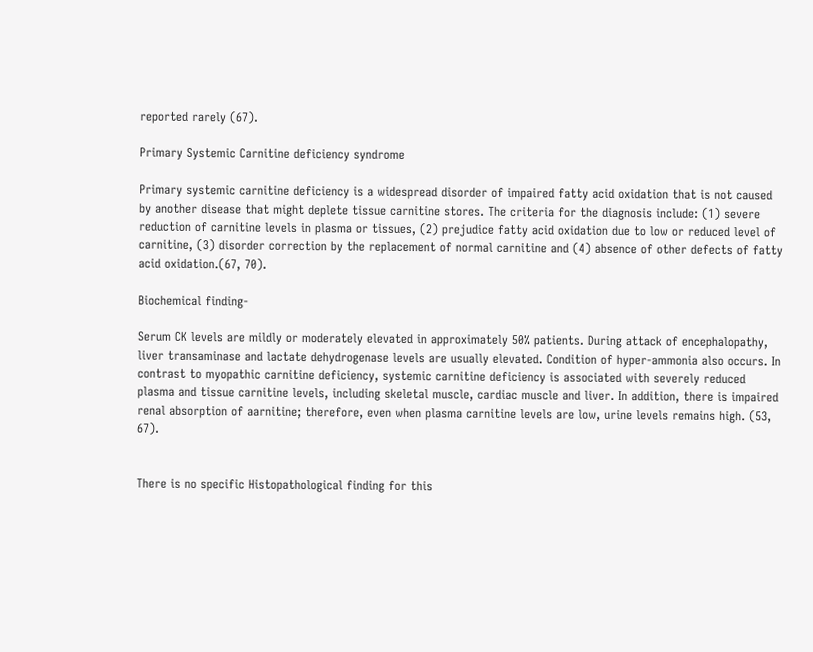reported rarely (67).

Primary Systemic Carnitine deficiency syndrome

Primary systemic carnitine deficiency is a widespread disorder of impaired fatty acid oxidation that is not caused by another disease that might deplete tissue carnitine stores. The criteria for the diagnosis include: (1) severe reduction of carnitine levels in plasma or tissues, (2) prejudice fatty acid oxidation due to low or reduced level of carnitine, (3) disorder correction by the replacement of normal carnitine and (4) absence of other defects of fatty acid oxidation.(67, 70).

Biochemical finding-

Serum CK levels are mildly or moderately elevated in approximately 50% patients. During attack of encephalopathy, liver transaminase and lactate dehydrogenase levels are usually elevated. Condition of hyper-ammonia also occurs. In contrast to myopathic carnitine deficiency, systemic carnitine deficiency is associated with severely reduced plasma and tissue carnitine levels, including skeletal muscle, cardiac muscle and liver. In addition, there is impaired renal absorption of aarnitine; therefore, even when plasma carnitine levels are low, urine levels remains high. (53, 67).


There is no specific Histopathological finding for this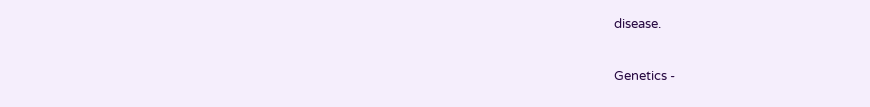disease.

Genetics -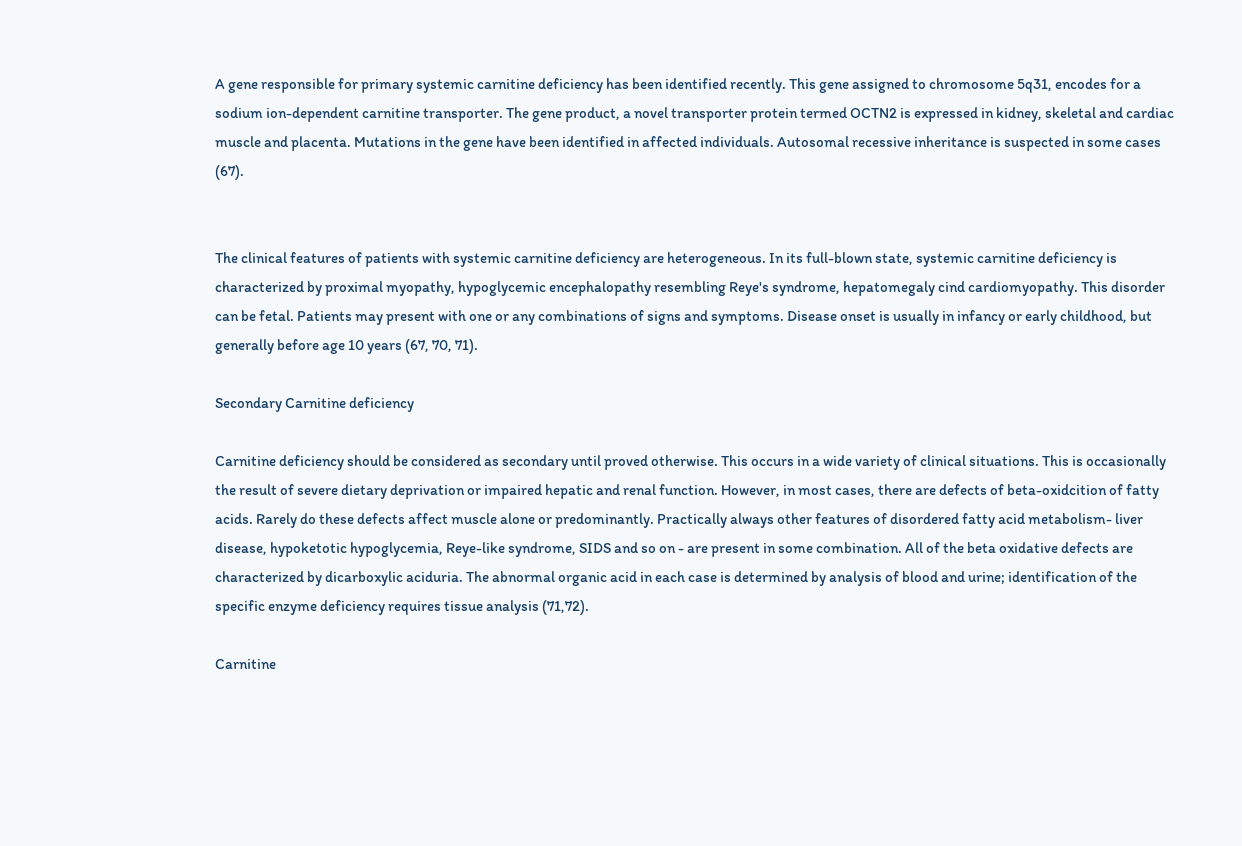A gene responsible for primary systemic carnitine deficiency has been identified recently. This gene assigned to chromosome 5q31, encodes for a sodium ion-dependent carnitine transporter. The gene product, a novel transporter protein termed OCTN2 is expressed in kidney, skeletal and cardiac muscle and placenta. Mutations in the gene have been identified in affected individuals. Autosomal recessive inheritance is suspected in some cases (67).


The clinical features of patients with systemic carnitine deficiency are heterogeneous. In its full-blown state, systemic carnitine deficiency is characterized by proximal myopathy, hypoglycemic encephalopathy resembling Reye's syndrome, hepatomegaly cind cardiomyopathy. This disorder can be fetal. Patients may present with one or any combinations of signs and symptoms. Disease onset is usually in infancy or early childhood, but generally before age 10 years (67, 70, 71).

Secondary Carnitine deficiency

Carnitine deficiency should be considered as secondary until proved otherwise. This occurs in a wide variety of clinical situations. This is occasionally the result of severe dietary deprivation or impaired hepatic and renal function. However, in most cases, there are defects of beta-oxidcition of fatty acids. Rarely do these defects affect muscle alone or predominantly. Practically always other features of disordered fatty acid metabolism- liver disease, hypoketotic hypoglycemia, Reye-like syndrome, SIDS and so on - are present in some combination. All of the beta oxidative defects are characterized by dicarboxylic aciduria. The abnormal organic acid in each case is determined by analysis of blood and urine; identification of the specific enzyme deficiency requires tissue analysis (71,72).

Carnitine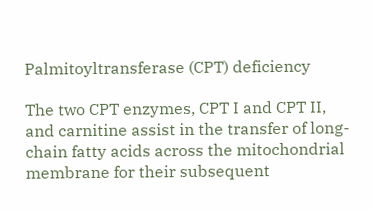Palmitoyltransferase (CPT) deficiency

The two CPT enzymes, CPT I and CPT II, and carnitine assist in the transfer of long-chain fatty acids across the mitochondrial membrane for their subsequent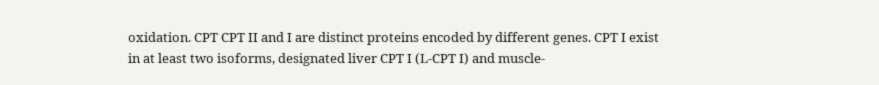oxidation. CPT CPT II and I are distinct proteins encoded by different genes. CPT I exist in at least two isoforms, designated liver CPT I (L-CPT I) and muscle-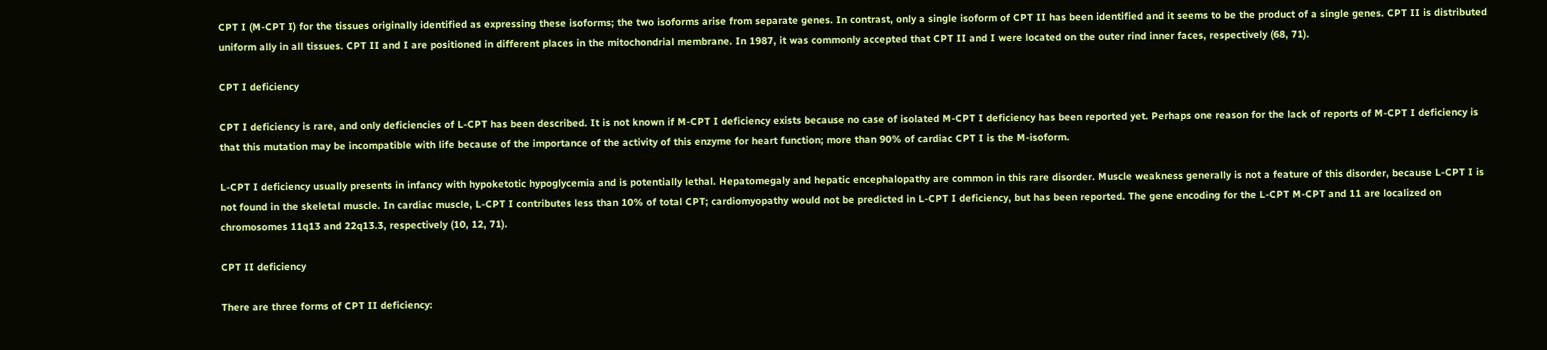CPT I (M-CPT I) for the tissues originally identified as expressing these isoforms; the two isoforms arise from separate genes. In contrast, only a single isoform of CPT II has been identified and it seems to be the product of a single genes. CPT II is distributed uniform ally in all tissues. CPT II and I are positioned in different places in the mitochondrial membrane. In 1987, it was commonly accepted that CPT II and I were located on the outer rind inner faces, respectively (68, 71).

CPT I deficiency

CPT I deficiency is rare, and only deficiencies of L-CPT has been described. It is not known if M-CPT I deficiency exists because no case of isolated M-CPT I deficiency has been reported yet. Perhaps one reason for the lack of reports of M-CPT I deficiency is that this mutation may be incompatible with life because of the importance of the activity of this enzyme for heart function; more than 90% of cardiac CPT I is the M-isoform.

L-CPT I deficiency usually presents in infancy with hypoketotic hypoglycemia and is potentially lethal. Hepatomegaly and hepatic encephalopathy are common in this rare disorder. Muscle weakness generally is not a feature of this disorder, because L-CPT I is not found in the skeletal muscle. In cardiac muscle, L-CPT I contributes less than 10% of total CPT; cardiomyopathy would not be predicted in L-CPT I deficiency, but has been reported. The gene encoding for the L-CPT M-CPT and 11 are localized on chromosomes 11q13 and 22q13.3, respectively (10, 12, 71).

CPT II deficiency

There are three forms of CPT II deficiency: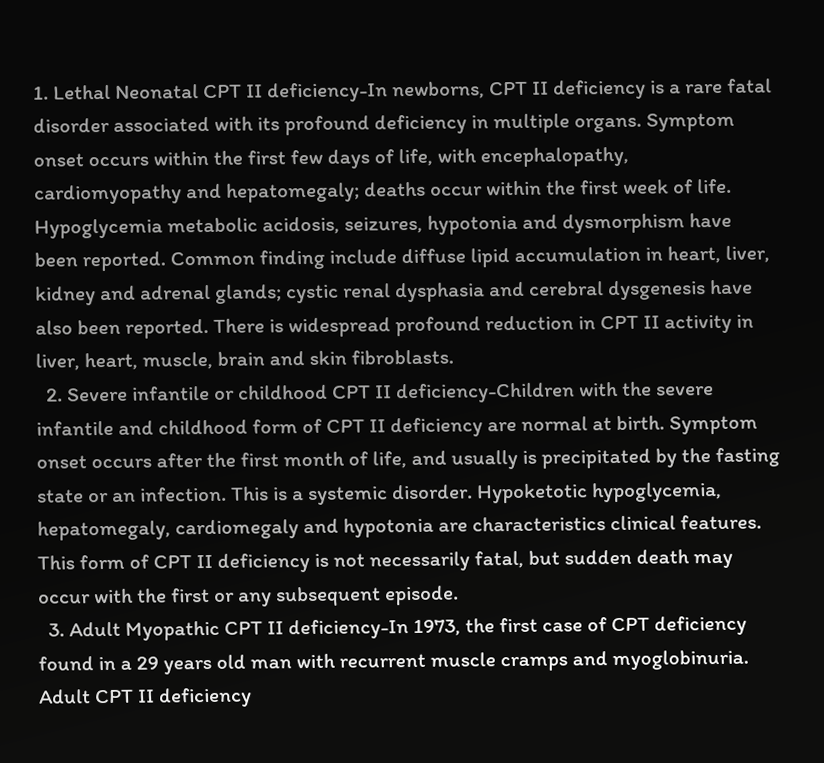1. Lethal Neonatal CPT II deficiency-In newborns, CPT II deficiency is a rare fatal disorder associated with its profound deficiency in multiple organs. Symptom onset occurs within the first few days of life, with encephalopathy, cardiomyopathy and hepatomegaly; deaths occur within the first week of life. Hypoglycemia metabolic acidosis, seizures, hypotonia and dysmorphism have been reported. Common finding include diffuse lipid accumulation in heart, liver, kidney and adrenal glands; cystic renal dysphasia and cerebral dysgenesis have also been reported. There is widespread profound reduction in CPT II activity in liver, heart, muscle, brain and skin fibroblasts.
  2. Severe infantile or childhood CPT II deficiency-Children with the severe infantile and childhood form of CPT II deficiency are normal at birth. Symptom onset occurs after the first month of life, and usually is precipitated by the fasting state or an infection. This is a systemic disorder. Hypoketotic hypoglycemia, hepatomegaly, cardiomegaly and hypotonia are characteristics clinical features. This form of CPT II deficiency is not necessarily fatal, but sudden death may occur with the first or any subsequent episode.
  3. Adult Myopathic CPT II deficiency-In 1973, the first case of CPT deficiency found in a 29 years old man with recurrent muscle cramps and myoglobinuria. Adult CPT II deficiency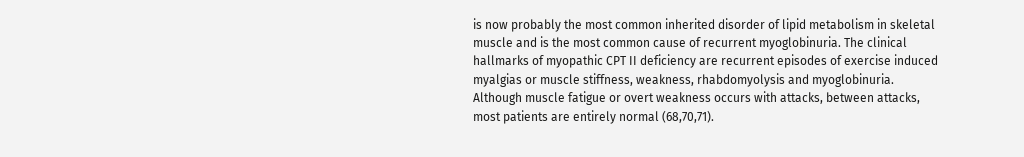is now probably the most common inherited disorder of lipid metabolism in skeletal muscle and is the most common cause of recurrent myoglobinuria. The clinical hallmarks of myopathic CPT II deficiency are recurrent episodes of exercise induced myalgias or muscle stiffness, weakness, rhabdomyolysis and myoglobinuria. Although muscle fatigue or overt weakness occurs with attacks, between attacks, most patients are entirely normal (68,70,71).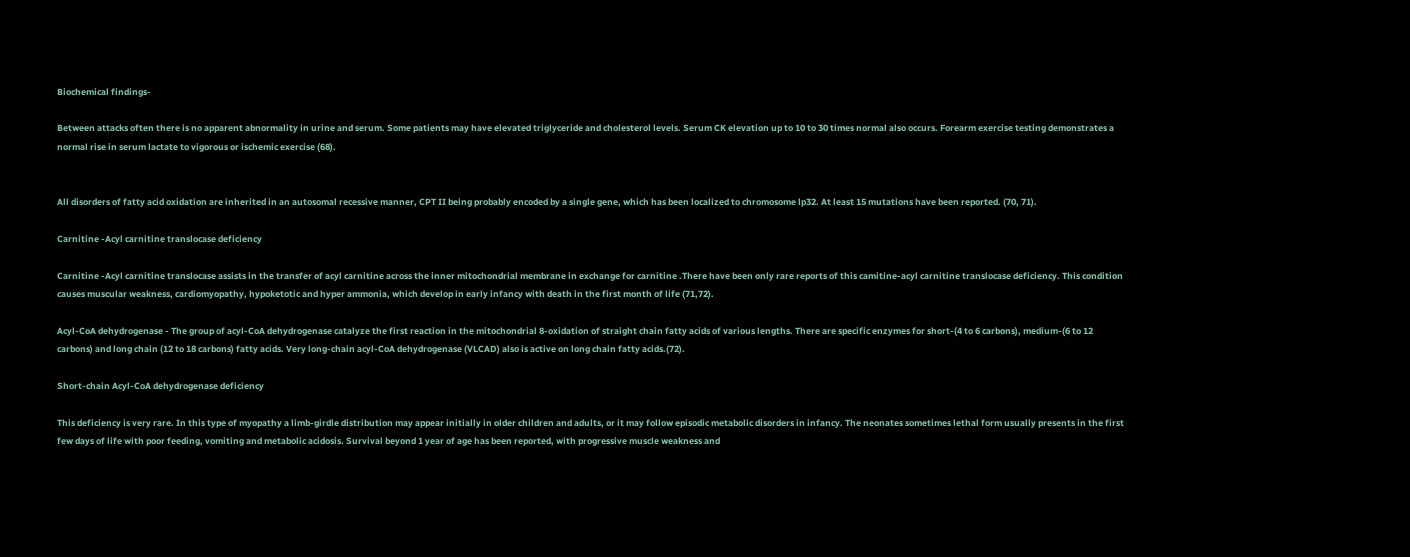Biochemical findings-

Between attacks often there is no apparent abnormality in urine and serum. Some patients may have elevated triglyceride and cholesterol levels. Serum CK elevation up to 10 to 30 times normal also occurs. Forearm exercise testing demonstrates a normal rise in serum lactate to vigorous or ischemic exercise (68).


All disorders of fatty acid oxidation are inherited in an autosomal recessive manner, CPT II being probably encoded by a single gene, which has been localized to chromosome lp32. At least 15 mutations have been reported. (70, 71).

Carnitine -Acyl carnitine translocase deficiency

Carnitine -Acyl carnitine translocase assists in the transfer of acyl carnitine across the inner mitochondrial membrane in exchange for carnitine .There have been only rare reports of this camitine-acyl carnitine translocase deficiency. This condition causes muscular weakness, cardiomyopathy, hypoketotic and hyper ammonia, which develop in early infancy with death in the first month of life (71,72).

Acyl-CoA dehydrogenase - The group of acyl-CoA dehydrogenase catalyze the first reaction in the mitochondrial 8-oxidation of straight chain fatty acids of various lengths. There are specific enzymes for short-(4 to 6 carbons), medium-(6 to 12 carbons) and long chain (12 to 18 carbons) fatty acids. Very long-chain acyl-CoA dehydrogenase (VLCAD) also is active on long chain fatty acids.(72).

Short-chain Acyl-CoA dehydrogenase deficiency

This deficiency is very rare. In this type of myopathy a limb-girdle distribution may appear initially in older children and adults, or it may follow episodic metabolic disorders in infancy. The neonates sometimes lethal form usually presents in the first few days of life with poor feeding, vomiting and metabolic acidosis. Survival beyond 1 year of age has been reported, with progressive muscle weakness and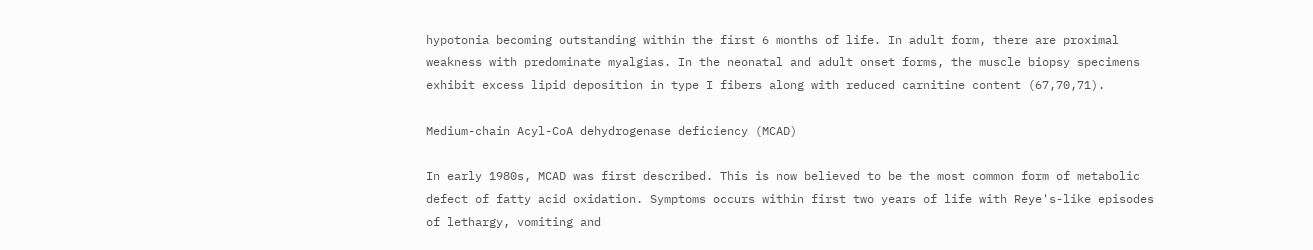hypotonia becoming outstanding within the first 6 months of life. In adult form, there are proximal weakness with predominate myalgias. In the neonatal and adult onset forms, the muscle biopsy specimens exhibit excess lipid deposition in type I fibers along with reduced carnitine content (67,70,71).

Medium-chain Acyl-CoA dehydrogenase deficiency (MCAD)

In early 1980s, MCAD was first described. This is now believed to be the most common form of metabolic defect of fatty acid oxidation. Symptoms occurs within first two years of life with Reye's-like episodes of lethargy, vomiting and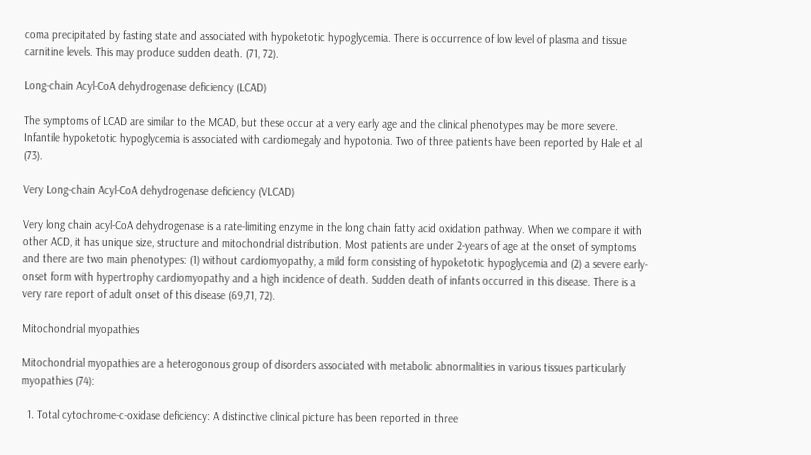coma precipitated by fasting state and associated with hypoketotic hypoglycemia. There is occurrence of low level of plasma and tissue carnitine levels. This may produce sudden death. (71, 72).

Long-chain Acyl-CoA dehydrogenase deficiency (LCAD)

The symptoms of LCAD are similar to the MCAD, but these occur at a very early age and the clinical phenotypes may be more severe. Infantile hypoketotic hypoglycemia is associated with cardiomegaly and hypotonia. Two of three patients have been reported by Hale et al (73).

Very Long-chain Acyl-CoA dehydrogenase deficiency (VLCAD)

Very long chain acyl-CoA dehydrogenase is a rate-limiting enzyme in the long chain fatty acid oxidation pathway. When we compare it with other ACD, it has unique size, structure and mitochondrial distribution. Most patients are under 2-years of age at the onset of symptoms and there are two main phenotypes: (1) without cardiomyopathy, a mild form consisting of hypoketotic hypoglycemia and (2) a severe early-onset form with hypertrophy cardiomyopathy and a high incidence of death. Sudden death of infants occurred in this disease. There is a very rare report of adult onset of this disease (69,71, 72).

Mitochondrial myopathies

Mitochondrial myopathies are a heterogonous group of disorders associated with metabolic abnormalities in various tissues particularly myopathies (74):

  1. Total cytochrome-c-oxidase deficiency: A distinctive clinical picture has been reported in three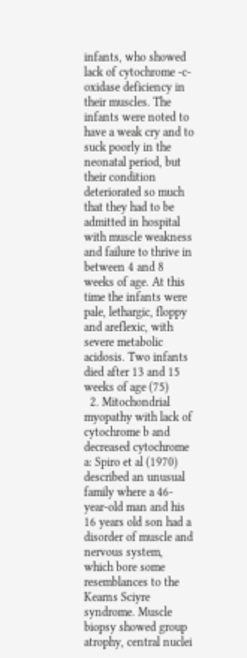infants, who showed lack of cytochrome -c-oxidase deficiency in their muscles. The infants were noted to have a weak cry and to suck poorly in the neonatal period, but their condition deteriorated so much that they had to be admitted in hospital with muscle weakness and failure to thrive in between 4 and 8 weeks of age. At this time the infants were pale, lethargic, floppy and areflexic, with severe metabolic acidosis. Two infants died after 13 and 15 weeks of age (75)
  2. Mitochondrial myopathy with lack of cytochrome b and decreased cytochrome a: Spiro et al (1970) described an unusual family where a 46-year-old man and his 16 years old son had a disorder of muscle and nervous system, which bore some resemblances to the Kearns Sciyre syndrome. Muscle biopsy showed group atrophy, central nuclei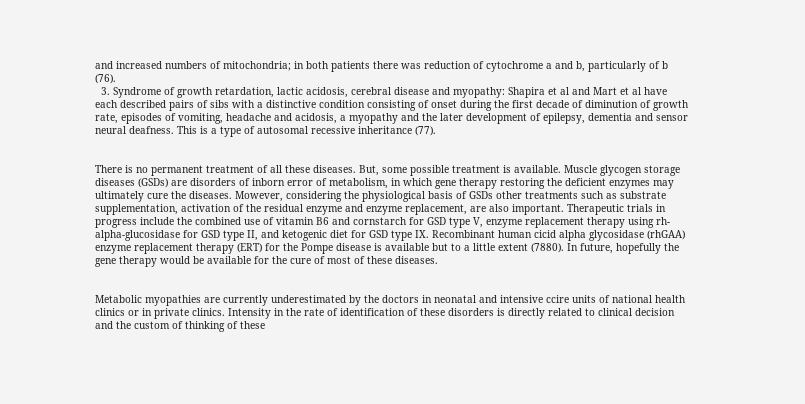and increased numbers of mitochondria; in both patients there was reduction of cytochrome a and b, particularly of b (76).
  3. Syndrome of growth retardation, lactic acidosis, cerebral disease and myopathy: Shapira et al and Mart et al have each described pairs of sibs with a distinctive condition consisting of onset during the first decade of diminution of growth rate, episodes of vomiting, headache and acidosis, a myopathy and the later development of epilepsy, dementia and sensor neural deafness. This is a type of autosomal recessive inheritance (77).


There is no permanent treatment of all these diseases. But, some possible treatment is available. Muscle glycogen storage diseases (GSDs) are disorders of inborn error of metabolism, in which gene therapy restoring the deficient enzymes may ultimately cure the diseases. Mowever, considering the physiological basis of GSDs other treatments such as substrate supplementation, activation of the residual enzyme and enzyme replacement, are also important. Therapeutic trials in progress include the combined use of vitamin B6 and cornstarch for GSD type V, enzyme replacement therapy using rh-alpha-glucosidase for GSD type II, and ketogenic diet for GSD type IX. Recombinant human cicid alpha glycosidase (rhGAA) enzyme replacement therapy (ERT) for the Pompe disease is available but to a little extent (7880). In future, hopefully the gene therapy would be available for the cure of most of these diseases.


Metabolic myopathies are currently underestimated by the doctors in neonatal and intensive ccire units of national health clinics or in private clinics. Intensity in the rate of identification of these disorders is directly related to clinical decision and the custom of thinking of these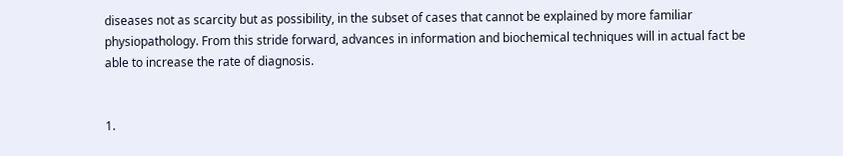diseases not as scarcity but as possibility, in the subset of cases that cannot be explained by more familiar physiopathology. From this stride forward, advances in information and biochemical techniques will in actual fact be able to increase the rate of diagnosis.


1.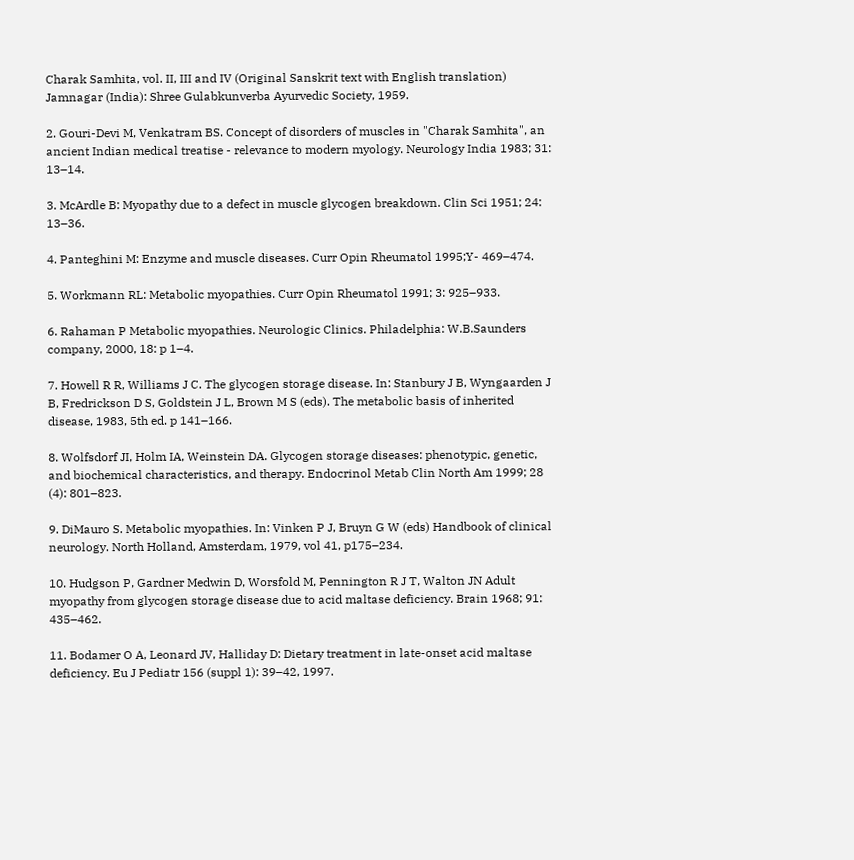Charak Samhita, vol. II, III and IV (Original Sanskrit text with English translation) Jamnagar (India): Shree Gulabkunverba Ayurvedic Society, 1959.

2. Gouri-Devi M, Venkatram BS. Concept of disorders of muscles in "Charak Samhita", an ancient Indian medical treatise - relevance to modern myology. Neurology India 1983; 31: 13–14.

3. McArdle B: Myopathy due to a defect in muscle glycogen breakdown. Clin Sci 1951; 24: 13–36.

4. Panteghini M: Enzyme and muscle diseases. Curr Opin Rheumatol 1995;Y- 469–474.

5. Workmann RL: Metabolic myopathies. Curr Opin Rheumatol 1991; 3: 925–933.

6. Rahaman P Metabolic myopathies. Neurologic Clinics. Philadelphia: W.B.Saunders company, 2000, 18: p 1–4.

7. Howell R R, Williams J C. The glycogen storage disease. In: Stanbury J B, Wyngaarden J B, Fredrickson D S, Goldstein J L, Brown M S (eds). The metabolic basis of inherited disease, 1983, 5th ed. p 141–166.

8. Wolfsdorf JI, Holm IA, Weinstein DA. Glycogen storage diseases: phenotypic, genetic, and biochemical characteristics, and therapy. Endocrinol Metab Clin North Am 1999; 28 (4): 801–823.

9. DiMauro S. Metabolic myopathies. In: Vinken P J, Bruyn G W (eds) Handbook of clinical neurology. North Holland, Amsterdam, 1979, vol 41, p175–234.

10. Hudgson P, Gardner Medwin D, Worsfold M, Pennington R J T, Walton JN Adult myopathy from glycogen storage disease due to acid maltase deficiency. Brain 1968; 91: 435–462.

11. Bodamer O A, Leonard JV, Halliday D: Dietary treatment in late-onset acid maltase deficiency. Eu J Pediatr 156 (suppl 1): 39–42, 1997.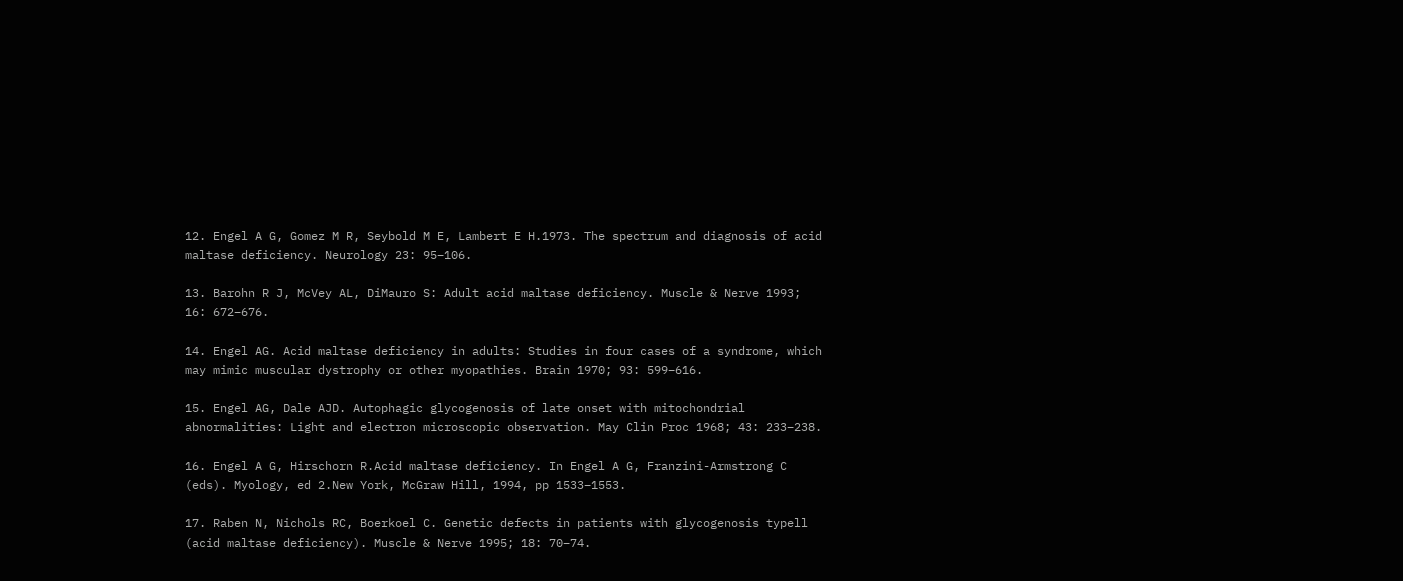12. Engel A G, Gomez M R, Seybold M E, Lambert E H.1973. The spectrum and diagnosis of acid maltase deficiency. Neurology 23: 95–106.

13. Barohn R J, McVey AL, DiMauro S: Adult acid maltase deficiency. Muscle & Nerve 1993; 16: 672–676.

14. Engel AG. Acid maltase deficiency in adults: Studies in four cases of a syndrome, which may mimic muscular dystrophy or other myopathies. Brain 1970; 93: 599–616.

15. Engel AG, Dale AJD. Autophagic glycogenosis of late onset with mitochondrial abnormalities: Light and electron microscopic observation. May Clin Proc 1968; 43: 233–238.

16. Engel A G, Hirschorn R.Acid maltase deficiency. In Engel A G, Franzini-Armstrong C (eds). Myology, ed 2.New York, McGraw Hill, 1994, pp 1533–1553.

17. Raben N, Nichols RC, Boerkoel C. Genetic defects in patients with glycogenosis typell (acid maltase deficiency). Muscle & Nerve 1995; 18: 70–74.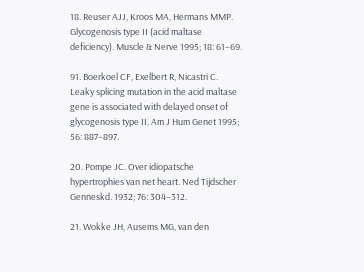18. Reuser AJJ, Kroos MA, Hermans MMP. Glycogenosis type II (acid maltase deficiency). Muscle & Nerve 1995; 18: 61–69.

91. Boerkoel CF, Exelbert R, Nicastri C. Leaky splicing mutation in the acid maltase gene is associated with delayed onset of glycogenosis type II. Am J Hum Genet 1995; 56: 887–897.

20. Pompe JC. Over idiopatsche hypertrophies van net heart. Ned Tijdscher Genneskd. 1932; 76: 304–312.

21. Wokke JH, Ausems MG, van den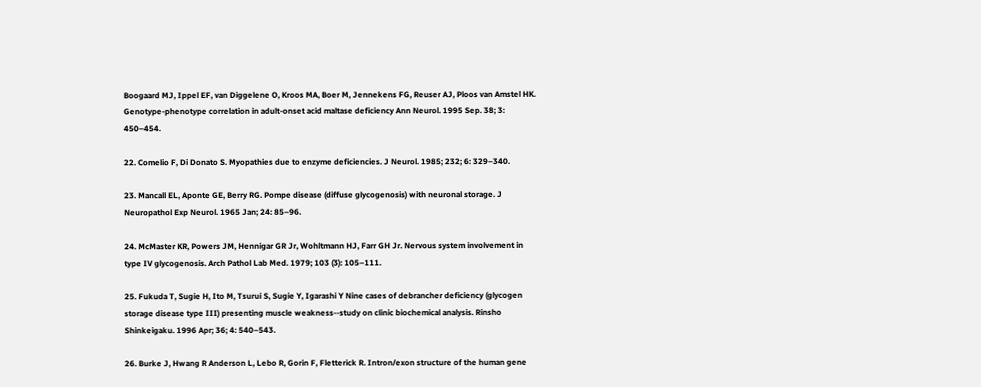Boogaard MJ, Ippel EF, van Diggelene O, Kroos MA, Boer M, Jennekens FG, Reuser AJ, Ploos van Amstel HK. Genotype-phenotype correlation in adult-onset acid maltase deficiency Ann Neurol. 1995 Sep. 38; 3: 450–454.

22. Comelio F, Di Donato S. Myopathies due to enzyme deficiencies. J Neurol. 1985; 232; 6: 329–340.

23. Mancall EL, Aponte GE, Berry RG. Pompe disease (diffuse glycogenosis) with neuronal storage. J Neuropathol Exp Neurol. 1965 Jan; 24: 85–96.

24. McMaster KR, Powers JM, Hennigar GR Jr, Wohltmann HJ, Farr GH Jr. Nervous system involvement in type IV glycogenosis. Arch Pathol Lab Med. 1979; 103 (3): 105–111.

25. Fukuda T, Sugie H, Ito M, Tsurui S, Sugie Y, Igarashi Y Nine cases of debrancher deficiency (glycogen storage disease type III) presenting muscle weakness--study on clinic biochemical analysis. Rinsho Shinkeigaku. 1996 Apr; 36; 4: 540–543.

26. Burke J, Hwang R Anderson L, Lebo R, Gorin F, Fletterick R. Intron/exon structure of the human gene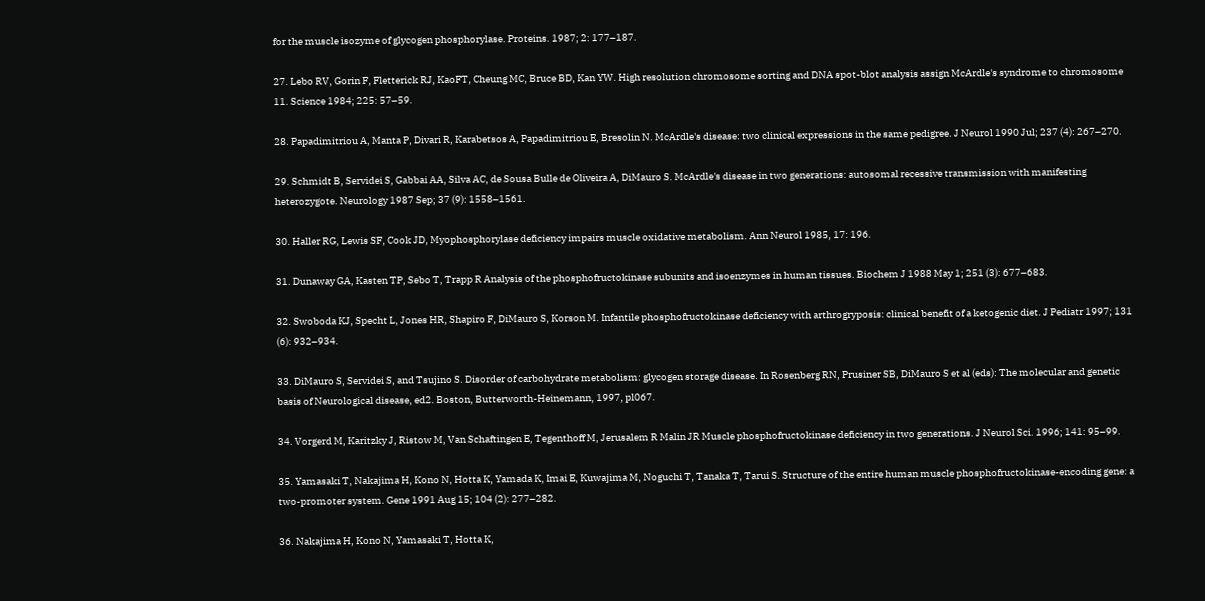for the muscle isozyme of glycogen phosphorylase. Proteins. 1987; 2: 177–187.

27. Lebo RV, Gorin F, Fletterick RJ, KaoFT, Cheung MC, Bruce BD, Kan YW. High resolution chromosome sorting and DNA spot-blot analysis assign McArdle's syndrome to chromosome 11. Science 1984; 225: 57–59.

28. Papadimitriou A, Manta P, Divari R, Karabetsos A, Papadimitriou E, Bresolin N. McArdle's disease: two clinical expressions in the same pedigree. J Neurol 1990 Jul; 237 (4): 267–270.

29. Schmidt B, Servidei S, Gabbai AA, Silva AC, de Sousa Bulle de Oliveira A, DiMauro S. McArdle's disease in two generations: autosomal recessive transmission with manifesting heterozygote. Neurology 1987 Sep; 37 (9): 1558–1561.

30. Haller RG, Lewis SF, Cook JD, Myophosphorylase deficiency impairs muscle oxidative metabolism. Ann Neurol 1985, 17: 196.

31. Dunaway GA, Kasten TP, Sebo T, Trapp R Analysis of the phosphofructokinase subunits and isoenzymes in human tissues. Biochem J 1988 May 1; 251 (3): 677–683.

32. Swoboda KJ, Specht L, Jones HR, Shapiro F, DiMauro S, Korson M. Infantile phosphofructokinase deficiency with arthrogryposis: clinical benefit of a ketogenic diet. J Pediatr 1997; 131 (6): 932–934.

33. DiMauro S, Servidei S, and Tsujino S. Disorder of carbohydrate metabolism: glycogen storage disease. In Rosenberg RN, Prusiner SB, DiMauro S et al (eds): The molecular and genetic basis of Neurological disease, ed2. Boston, Butterworth-Heinemann, 1997, pl067.

34. Vorgerd M, Karitzky J, Ristow M, Van Schaftingen E, Tegenthoff M, Jerusalem R Malin JR Muscle phosphofructokinase deficiency in two generations. J Neurol Sci. 1996; 141: 95–99.

35. Yamasaki T, Nakajima H, Kono N, Hotta K, Yamada K, Imai E, Kuwajima M, Noguchi T, Tanaka T, Tarui S. Structure of the entire human muscle phosphofructokinase-encoding gene: a two-promoter system. Gene 1991 Aug 15; 104 (2): 277–282.

36. Nakajima H, Kono N, Yamasaki T, Hotta K,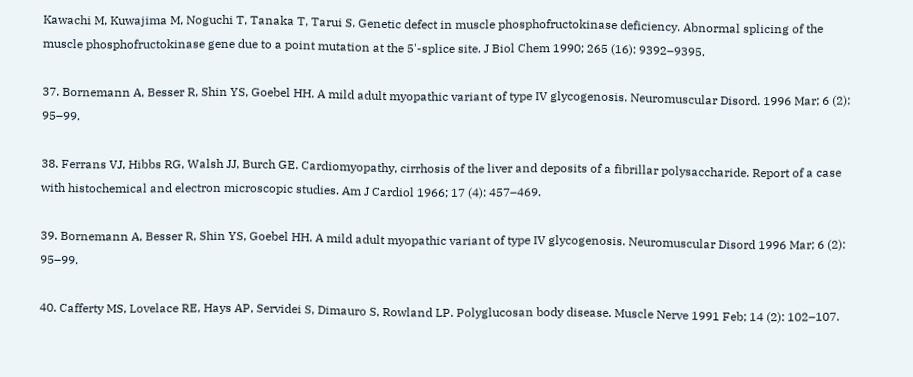Kawachi M, Kuwajima M, Noguchi T, Tanaka T, Tarui S. Genetic defect in muscle phosphofructokinase deficiency. Abnormal splicing of the muscle phosphofructokinase gene due to a point mutation at the 5'-splice site. J Biol Chem 1990; 265 (16): 9392–9395.

37. Bornemann A, Besser R, Shin YS, Goebel HH. A mild adult myopathic variant of type IV glycogenosis. Neuromuscular Disord. 1996 Mar; 6 (2): 95–99.

38. Ferrans VJ, Hibbs RG, Walsh JJ, Burch GE. Cardiomyopathy, cirrhosis of the liver and deposits of a fibrillar polysaccharide. Report of a case with histochemical and electron microscopic studies. Am J Cardiol 1966; 17 (4): 457–469.

39. Bornemann A, Besser R, Shin YS, Goebel HH. A mild adult myopathic variant of type IV glycogenosis. Neuromuscular Disord 1996 Mar; 6 (2): 95–99.

40. Cafferty MS, Lovelace RE, Hays AP, Servidei S, Dimauro S, Rowland LP. Polyglucosan body disease. Muscle Nerve 1991 Feb; 14 (2): 102–107.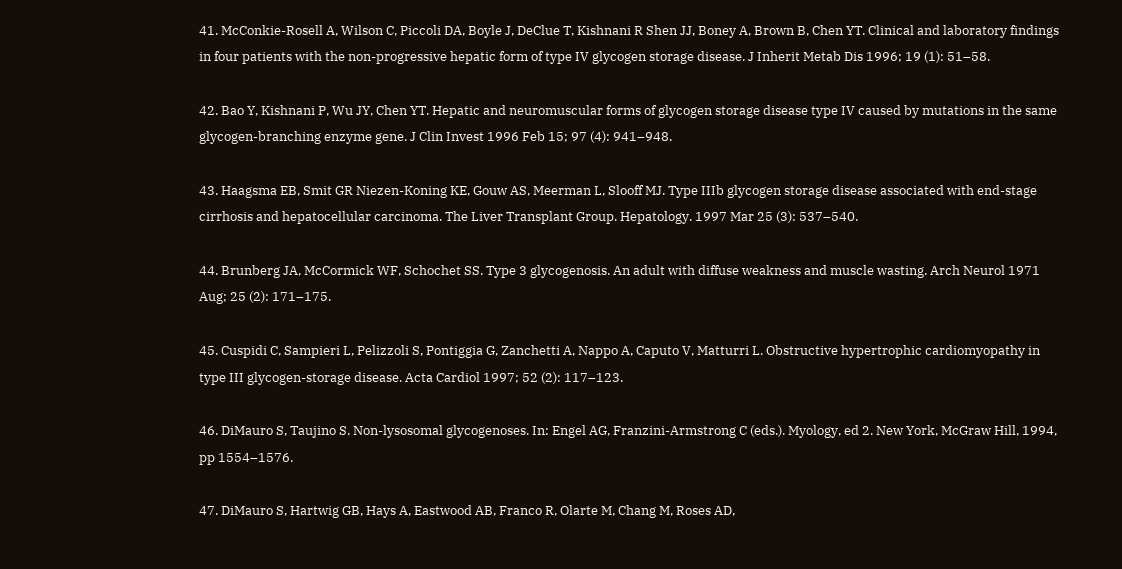41. McConkie-Rosell A, Wilson C, Piccoli DA, Boyle J, DeClue T, Kishnani R Shen JJ, Boney A, Brown B, Chen YT. Clinical and laboratory findings in four patients with the non-progressive hepatic form of type IV glycogen storage disease. J Inherit Metab Dis 1996; 19 (1): 51–58.

42. Bao Y, Kishnani P, Wu JY, Chen YT. Hepatic and neuromuscular forms of glycogen storage disease type IV caused by mutations in the same glycogen-branching enzyme gene. J Clin Invest 1996 Feb 15; 97 (4): 941–948.

43. Haagsma EB, Smit GR Niezen-Koning KE, Gouw AS, Meerman L, Slooff MJ. Type IIIb glycogen storage disease associated with end-stage cirrhosis and hepatocellular carcinoma. The Liver Transplant Group. Hepatology. 1997 Mar 25 (3): 537–540.

44. Brunberg JA, McCormick WF, Schochet SS. Type 3 glycogenosis. An adult with diffuse weakness and muscle wasting. Arch Neurol 1971 Aug; 25 (2): 171–175.

45. Cuspidi C, Sampieri L, Pelizzoli S, Pontiggia G, Zanchetti A, Nappo A, Caputo V, Matturri L. Obstructive hypertrophic cardiomyopathy in type III glycogen-storage disease. Acta Cardiol 1997; 52 (2): 117–123.

46. DiMauro S, Taujino S. Non-lysosomal glycogenoses. In: Engel AG, Franzini-Armstrong C (eds.). Myology, ed 2. New York, McGraw Hill, 1994, pp 1554–1576.

47. DiMauro S, Hartwig GB, Hays A, Eastwood AB, Franco R, Olarte M, Chang M, Roses AD,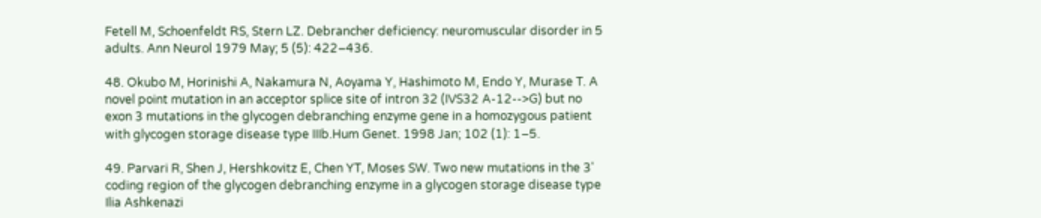Fetell M, Schoenfeldt RS, Stern LZ. Debrancher deficiency: neuromuscular disorder in 5 adults. Ann Neurol 1979 May; 5 (5): 422–436.

48. Okubo M, Horinishi A, Nakamura N, Aoyama Y, Hashimoto M, Endo Y, Murase T. A novel point mutation in an acceptor splice site of intron 32 (IVS32 A-12-->G) but no exon 3 mutations in the glycogen debranching enzyme gene in a homozygous patient with glycogen storage disease type IIIb.Hum Genet. 1998 Jan; 102 (1): 1–5.

49. Parvari R, Shen J, Hershkovitz E, Chen YT, Moses SW. Two new mutations in the 3' coding region of the glycogen debranching enzyme in a glycogen storage disease type Ilia Ashkenazi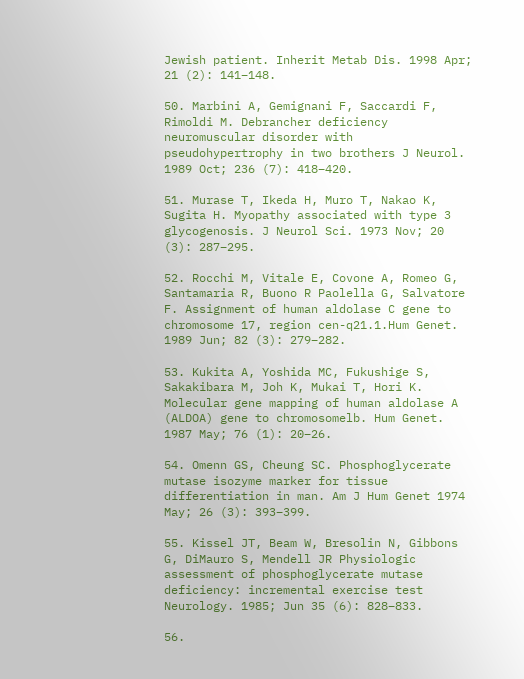Jewish patient. Inherit Metab Dis. 1998 Apr; 21 (2): 141–148.

50. Marbini A, Gemignani F, Saccardi F, Rimoldi M. Debrancher deficiency neuromuscular disorder with pseudohypertrophy in two brothers J Neurol. 1989 Oct; 236 (7): 418–420.

51. Murase T, Ikeda H, Muro T, Nakao K, Sugita H. Myopathy associated with type 3 glycogenosis. J Neurol Sci. 1973 Nov; 20 (3): 287–295.

52. Rocchi M, Vitale E, Covone A, Romeo G, Santamaria R, Buono R Paolella G, Salvatore F. Assignment of human aldolase C gene to chromosome 17, region cen-q21.1.Hum Genet. 1989 Jun; 82 (3): 279–282.

53. Kukita A, Yoshida MC, Fukushige S, Sakakibara M, Joh K, Mukai T, Hori K. Molecular gene mapping of human aldolase A (ALDOA) gene to chromosomelb. Hum Genet. 1987 May; 76 (1): 20–26.

54. Omenn GS, Cheung SC. Phosphoglycerate mutase isozyme marker for tissue differentiation in man. Am J Hum Genet 1974 May; 26 (3): 393–399.

55. Kissel JT, Beam W, Bresolin N, Gibbons G, DiMauro S, Mendell JR Physiologic assessment of phosphoglycerate mutase deficiency: incremental exercise test Neurology. 1985; Jun 35 (6): 828–833.

56.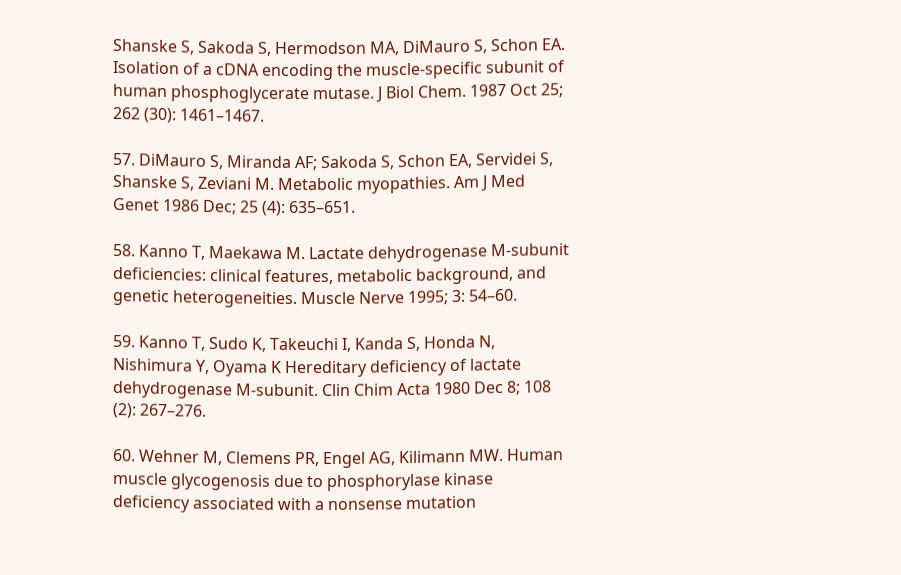Shanske S, Sakoda S, Hermodson MA, DiMauro S, Schon EA. Isolation of a cDNA encoding the muscle-specific subunit of human phosphoglycerate mutase. J Biol Chem. 1987 Oct 25; 262 (30): 1461–1467.

57. DiMauro S, Miranda AF; Sakoda S, Schon EA, Servidei S, Shanske S, Zeviani M. Metabolic myopathies. Am J Med Genet 1986 Dec; 25 (4): 635–651.

58. Kanno T, Maekawa M. Lactate dehydrogenase M-subunit deficiencies: clinical features, metabolic background, and genetic heterogeneities. Muscle Nerve 1995; 3: 54–60.

59. Kanno T, Sudo K, Takeuchi I, Kanda S, Honda N, Nishimura Y, Oyama K Hereditary deficiency of lactate dehydrogenase M-subunit. Clin Chim Acta 1980 Dec 8; 108 (2): 267–276.

60. Wehner M, Clemens PR, Engel AG, Kilimann MW. Human muscle glycogenosis due to phosphorylase kinase deficiency associated with a nonsense mutation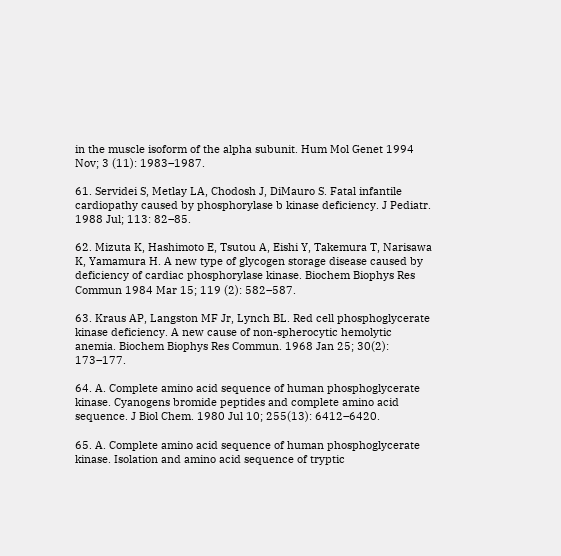in the muscle isoform of the alpha subunit. Hum Mol Genet 1994 Nov; 3 (11): 1983–1987.

61. Servidei S, Metlay LA, Chodosh J, DiMauro S. Fatal infantile cardiopathy caused by phosphorylase b kinase deficiency. J Pediatr. 1988 Jul; 113: 82–85.

62. Mizuta K, Hashimoto E, Tsutou A, Eishi Y, Takemura T, Narisawa K, Yamamura H. A new type of glycogen storage disease caused by deficiency of cardiac phosphorylase kinase. Biochem Biophys Res Commun 1984 Mar 15; 119 (2): 582–587.

63. Kraus AP, Langston MF Jr, Lynch BL. Red cell phosphoglycerate kinase deficiency. A new cause of non-spherocytic hemolytic anemia. Biochem Biophys Res Commun. 1968 Jan 25; 30(2): 173–177.

64. A. Complete amino acid sequence of human phosphoglycerate kinase. Cyanogens bromide peptides and complete amino acid sequence. J Biol Chem. 1980 Jul 10; 255(13): 6412–6420.

65. A. Complete amino acid sequence of human phosphoglycerate kinase. Isolation and amino acid sequence of tryptic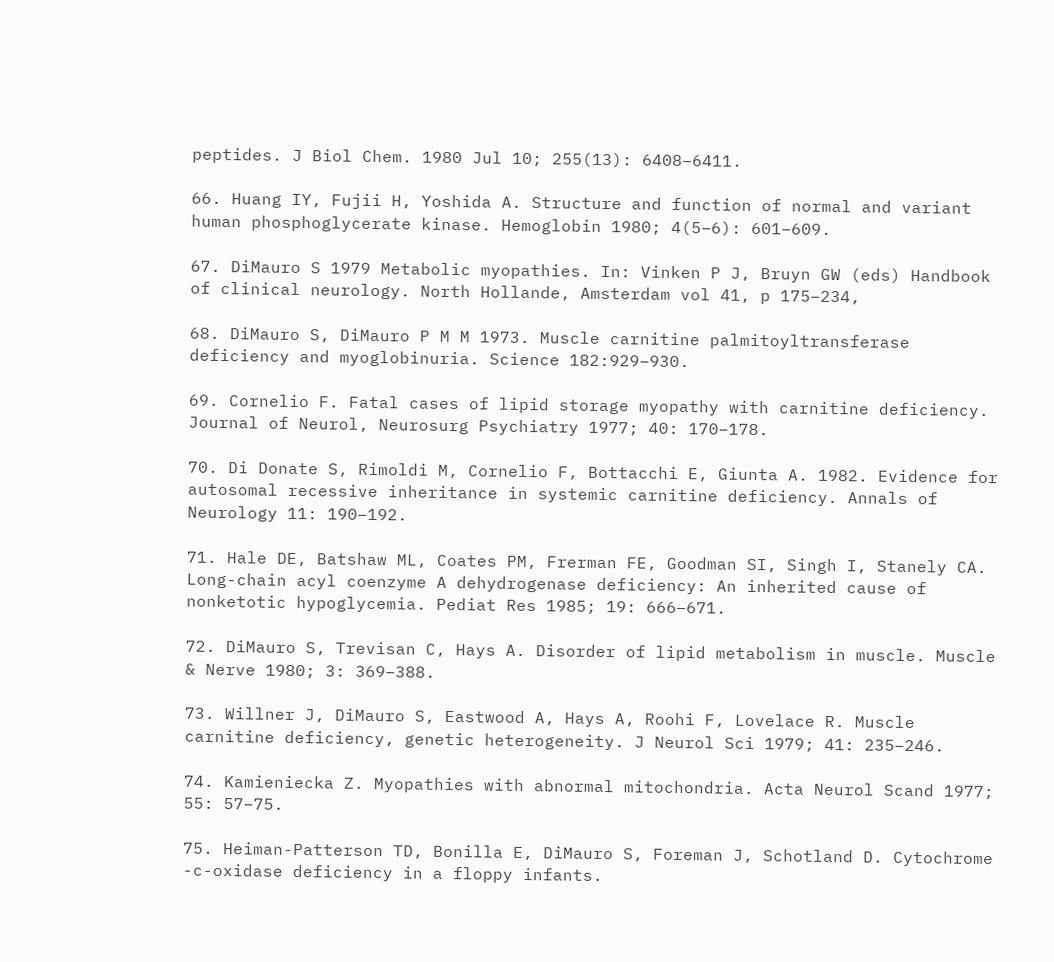peptides. J Biol Chem. 1980 Jul 10; 255(13): 6408–6411.

66. Huang IY, Fujii H, Yoshida A. Structure and function of normal and variant human phosphoglycerate kinase. Hemoglobin 1980; 4(5–6): 601–609.

67. DiMauro S 1979 Metabolic myopathies. In: Vinken P J, Bruyn GW (eds) Handbook of clinical neurology. North Hollande, Amsterdam vol 41, p 175–234,

68. DiMauro S, DiMauro P M M 1973. Muscle carnitine palmitoyltransferase deficiency and myoglobinuria. Science 182:929–930.

69. Cornelio F. Fatal cases of lipid storage myopathy with carnitine deficiency. Journal of Neurol, Neurosurg Psychiatry 1977; 40: 170–178.

70. Di Donate S, Rimoldi M, Cornelio F, Bottacchi E, Giunta A. 1982. Evidence for autosomal recessive inheritance in systemic carnitine deficiency. Annals of Neurology 11: 190–192.

71. Hale DE, Batshaw ML, Coates PM, Frerman FE, Goodman SI, Singh I, Stanely CA. Long-chain acyl coenzyme A dehydrogenase deficiency: An inherited cause of nonketotic hypoglycemia. Pediat Res 1985; 19: 666–671.

72. DiMauro S, Trevisan C, Hays A. Disorder of lipid metabolism in muscle. Muscle & Nerve 1980; 3: 369–388.

73. Willner J, DiMauro S, Eastwood A, Hays A, Roohi F, Lovelace R. Muscle carnitine deficiency, genetic heterogeneity. J Neurol Sci 1979; 41: 235–246.

74. Kamieniecka Z. Myopathies with abnormal mitochondria. Acta Neurol Scand 1977; 55: 57–75.

75. Heiman-Patterson TD, Bonilla E, DiMauro S, Foreman J, Schotland D. Cytochrome -c-oxidase deficiency in a floppy infants.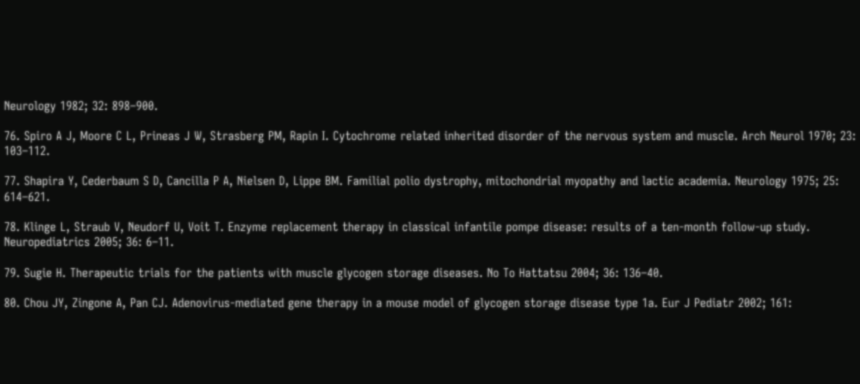Neurology 1982; 32: 898–900.

76. Spiro A J, Moore C L, Prineas J W, Strasberg PM, Rapin I. Cytochrome related inherited disorder of the nervous system and muscle. Arch Neurol 1970; 23: 103–112.

77. Shapira Y, Cederbaum S D, Cancilla P A, Nielsen D, Lippe BM. Familial polio dystrophy, mitochondrial myopathy and lactic academia. Neurology 1975; 25: 614–621.

78. Klinge L, Straub V, Neudorf U, Voit T. Enzyme replacement therapy in classical infantile pompe disease: results of a ten-month follow-up study. Neuropediatrics 2005; 36: 6–11.

79. Sugie H. Therapeutic trials for the patients with muscle glycogen storage diseases. No To Hattatsu 2004; 36: 136–40.

80. Chou JY, Zingone A, Pan CJ. Adenovirus-mediated gene therapy in a mouse model of glycogen storage disease type 1a. Eur J Pediatr 2002; 161: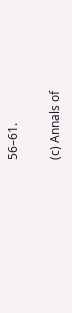56–61.

(c) Annals of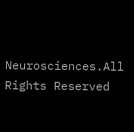Neurosciences.All Rights Reserved